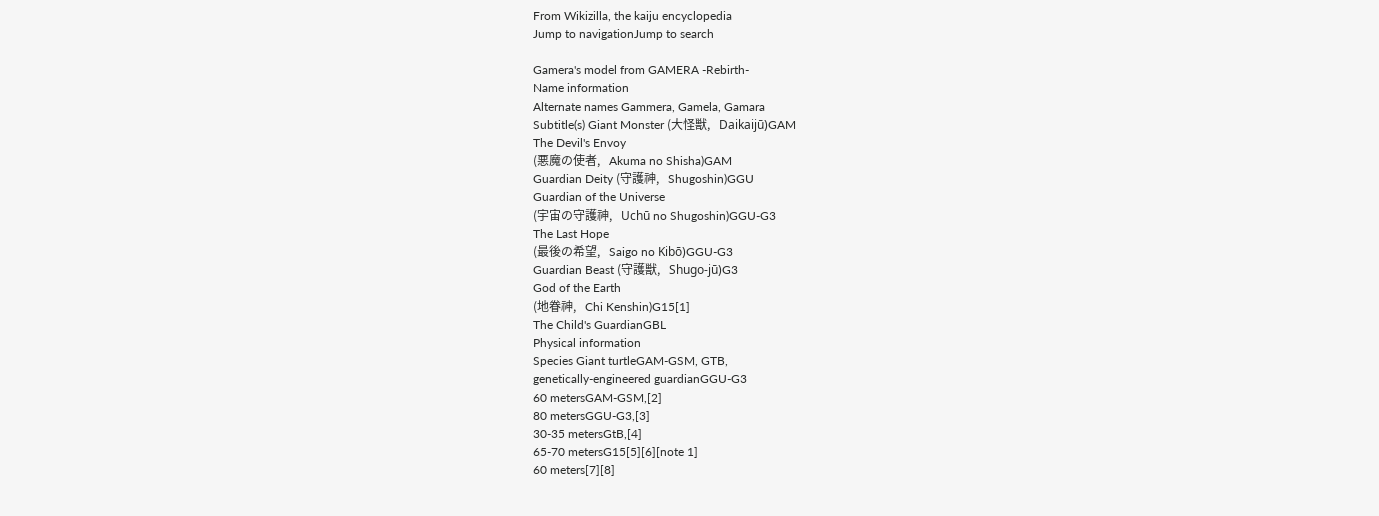From Wikizilla, the kaiju encyclopedia
Jump to navigationJump to search

Gamera's model from GAMERA -Rebirth-
Name information
Alternate names Gammera, Gamela, Gamara
Subtitle(s) Giant Monster (大怪獣,   Daikaijū)GAM
The Devil's Envoy
(悪魔の使者,   Akuma no Shisha)GAM
Guardian Deity (守護神,   Shugoshin)GGU
Guardian of the Universe
(宇宙の守護神,   Uchū no Shugoshin)GGU-G3
The Last Hope
(最後の希望,   Saigo no Kibō)GGU-G3
Guardian Beast (守護獣,   Shugo-jū)G3
God of the Earth
(地眷神,   Chi Kenshin)G15[1]
The Child's GuardianGBL
Physical information
Species Giant turtleGAM-GSM, GTB,
genetically-engineered guardianGGU-G3
60 metersGAM-GSM,[2]
80 metersGGU-G3,[3]
30-35 metersGtB,[4]
65-70 metersG15[5][6][note 1]
60 meters[7][8]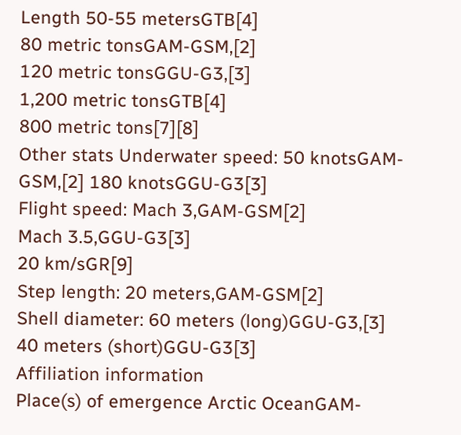Length 50-55 metersGTB[4]
80 metric tonsGAM-GSM,[2]
120 metric tonsGGU-G3,[3]
1,200 metric tonsGTB[4]
800 metric tons[7][8]
Other stats Underwater speed: 50 knotsGAM-GSM,[2] 180 knotsGGU-G3[3]
Flight speed: Mach 3,GAM-GSM[2]
Mach 3.5,GGU-G3[3]
20 km/sGR[9]
Step length: 20 meters,GAM-GSM[2]
Shell diameter: 60 meters (long)GGU-G3,[3]
40 meters (short)GGU-G3[3]
Affiliation information
Place(s) of emergence Arctic OceanGAM-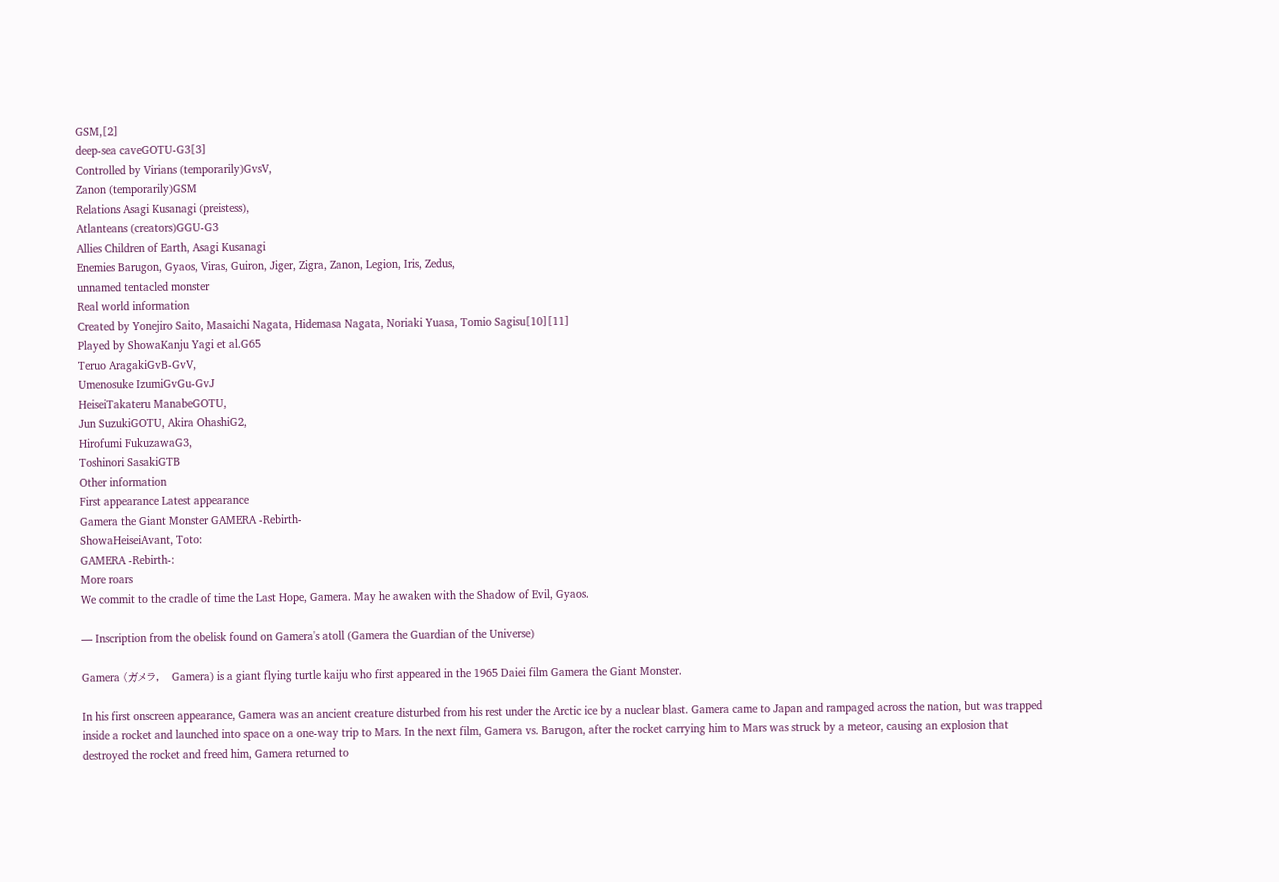GSM,[2]
deep-sea caveGOTU-G3[3]
Controlled by Virians (temporarily)GvsV,
Zanon (temporarily)GSM
Relations Asagi Kusanagi (preistess),
Atlanteans (creators)GGU-G3
Allies Children of Earth, Asagi Kusanagi
Enemies Barugon, Gyaos, Viras, Guiron, Jiger, Zigra, Zanon, Legion, Iris, Zedus,
unnamed tentacled monster
Real world information
Created by Yonejiro Saito, Masaichi Nagata, Hidemasa Nagata, Noriaki Yuasa, Tomio Sagisu[10][11]
Played by ShowaKanju Yagi et al.G65
Teruo AragakiGvB-GvV,
Umenosuke IzumiGvGu-GvJ
HeiseiTakateru ManabeGOTU,
Jun SuzukiGOTU, Akira OhashiG2,
Hirofumi FukuzawaG3,
Toshinori SasakiGTB
Other information
First appearance Latest appearance
Gamera the Giant Monster GAMERA -Rebirth-
ShowaHeiseiAvant, Toto:
GAMERA -Rebirth-:
More roars
We commit to the cradle of time the Last Hope, Gamera. May he awaken with the Shadow of Evil, Gyaos.

— Inscription from the obelisk found on Gamera's atoll (Gamera the Guardian of the Universe)

Gamera (ガメラ,   Gamera) is a giant flying turtle kaiju who first appeared in the 1965 Daiei film Gamera the Giant Monster.

In his first onscreen appearance, Gamera was an ancient creature disturbed from his rest under the Arctic ice by a nuclear blast. Gamera came to Japan and rampaged across the nation, but was trapped inside a rocket and launched into space on a one-way trip to Mars. In the next film, Gamera vs. Barugon, after the rocket carrying him to Mars was struck by a meteor, causing an explosion that destroyed the rocket and freed him, Gamera returned to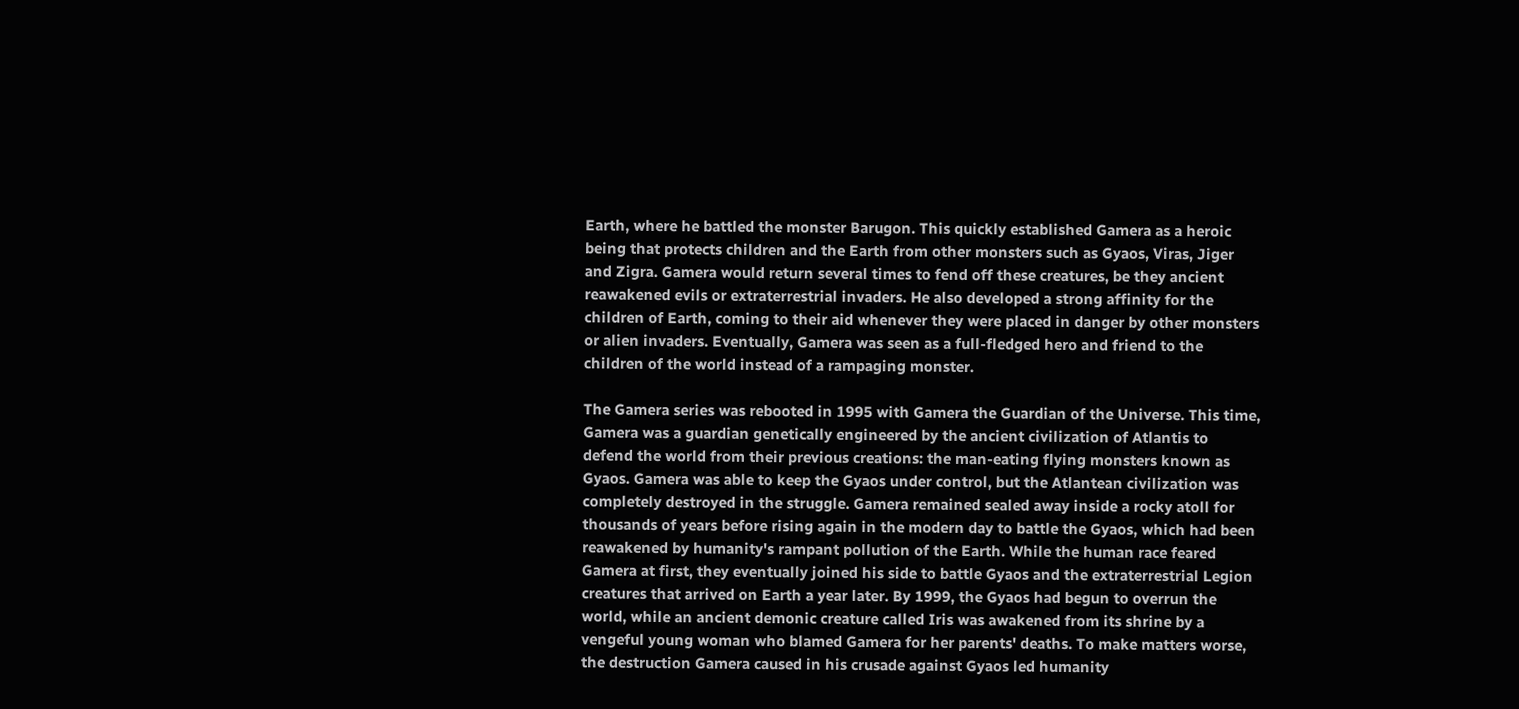Earth, where he battled the monster Barugon. This quickly established Gamera as a heroic being that protects children and the Earth from other monsters such as Gyaos, Viras, Jiger and Zigra. Gamera would return several times to fend off these creatures, be they ancient reawakened evils or extraterrestrial invaders. He also developed a strong affinity for the children of Earth, coming to their aid whenever they were placed in danger by other monsters or alien invaders. Eventually, Gamera was seen as a full-fledged hero and friend to the children of the world instead of a rampaging monster.

The Gamera series was rebooted in 1995 with Gamera the Guardian of the Universe. This time, Gamera was a guardian genetically engineered by the ancient civilization of Atlantis to defend the world from their previous creations: the man-eating flying monsters known as Gyaos. Gamera was able to keep the Gyaos under control, but the Atlantean civilization was completely destroyed in the struggle. Gamera remained sealed away inside a rocky atoll for thousands of years before rising again in the modern day to battle the Gyaos, which had been reawakened by humanity's rampant pollution of the Earth. While the human race feared Gamera at first, they eventually joined his side to battle Gyaos and the extraterrestrial Legion creatures that arrived on Earth a year later. By 1999, the Gyaos had begun to overrun the world, while an ancient demonic creature called Iris was awakened from its shrine by a vengeful young woman who blamed Gamera for her parents' deaths. To make matters worse, the destruction Gamera caused in his crusade against Gyaos led humanity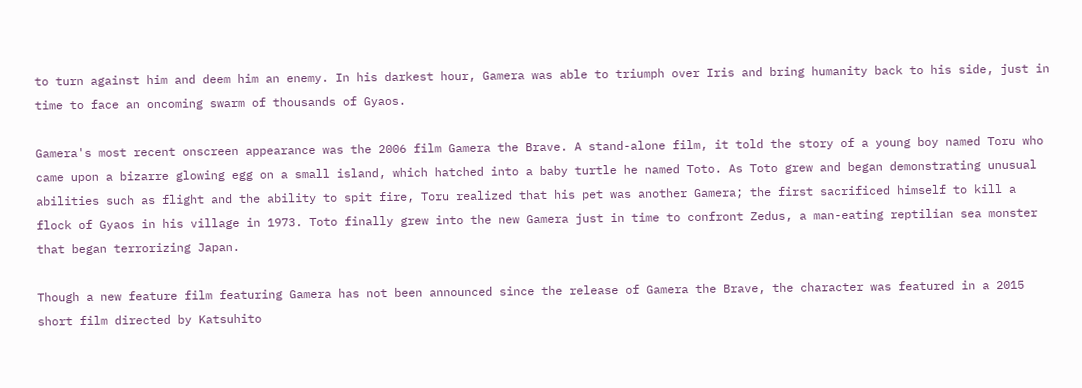to turn against him and deem him an enemy. In his darkest hour, Gamera was able to triumph over Iris and bring humanity back to his side, just in time to face an oncoming swarm of thousands of Gyaos.

Gamera's most recent onscreen appearance was the 2006 film Gamera the Brave. A stand-alone film, it told the story of a young boy named Toru who came upon a bizarre glowing egg on a small island, which hatched into a baby turtle he named Toto. As Toto grew and began demonstrating unusual abilities such as flight and the ability to spit fire, Toru realized that his pet was another Gamera; the first sacrificed himself to kill a flock of Gyaos in his village in 1973. Toto finally grew into the new Gamera just in time to confront Zedus, a man-eating reptilian sea monster that began terrorizing Japan.

Though a new feature film featuring Gamera has not been announced since the release of Gamera the Brave, the character was featured in a 2015 short film directed by Katsuhito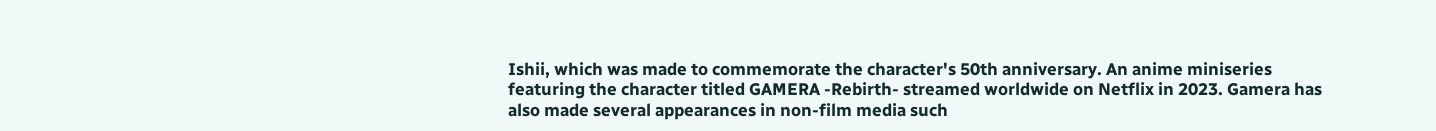Ishii, which was made to commemorate the character's 50th anniversary. An anime miniseries featuring the character titled GAMERA -Rebirth- streamed worldwide on Netflix in 2023. Gamera has also made several appearances in non-film media such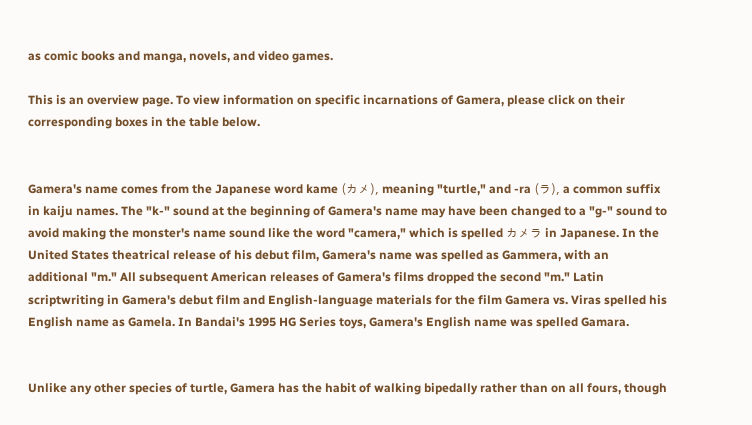as comic books and manga, novels, and video games.

This is an overview page. To view information on specific incarnations of Gamera, please click on their corresponding boxes in the table below.


Gamera's name comes from the Japanese word kame (カメ), meaning "turtle," and -ra (ラ), a common suffix in kaiju names. The "k-" sound at the beginning of Gamera's name may have been changed to a "g-" sound to avoid making the monster's name sound like the word "camera," which is spelled カメラ in Japanese. In the United States theatrical release of his debut film, Gamera's name was spelled as Gammera, with an additional "m." All subsequent American releases of Gamera's films dropped the second "m." Latin scriptwriting in Gamera's debut film and English-language materials for the film Gamera vs. Viras spelled his English name as Gamela. In Bandai's 1995 HG Series toys, Gamera's English name was spelled Gamara.


Unlike any other species of turtle, Gamera has the habit of walking bipedally rather than on all fours, though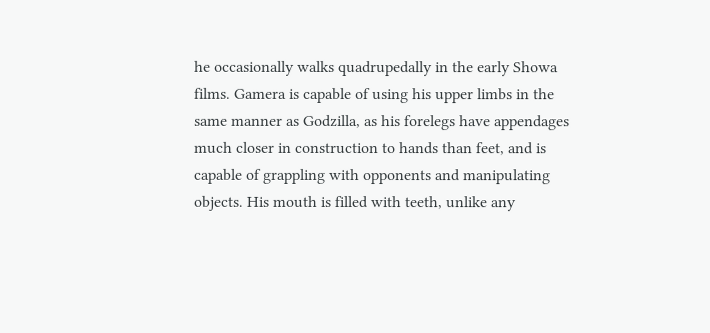he occasionally walks quadrupedally in the early Showa films. Gamera is capable of using his upper limbs in the same manner as Godzilla, as his forelegs have appendages much closer in construction to hands than feet, and is capable of grappling with opponents and manipulating objects. His mouth is filled with teeth, unlike any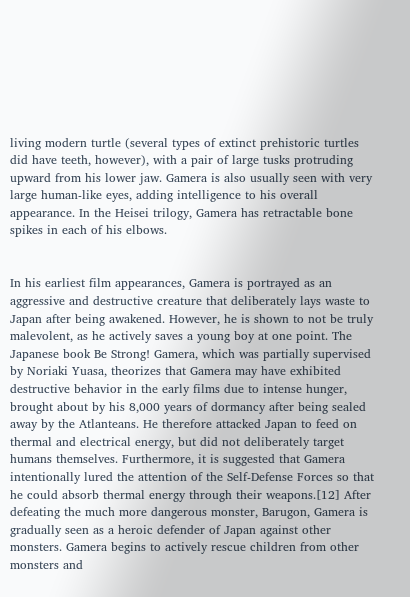living modern turtle (several types of extinct prehistoric turtles did have teeth, however), with a pair of large tusks protruding upward from his lower jaw. Gamera is also usually seen with very large human-like eyes, adding intelligence to his overall appearance. In the Heisei trilogy, Gamera has retractable bone spikes in each of his elbows.


In his earliest film appearances, Gamera is portrayed as an aggressive and destructive creature that deliberately lays waste to Japan after being awakened. However, he is shown to not be truly malevolent, as he actively saves a young boy at one point. The Japanese book Be Strong! Gamera, which was partially supervised by Noriaki Yuasa, theorizes that Gamera may have exhibited destructive behavior in the early films due to intense hunger, brought about by his 8,000 years of dormancy after being sealed away by the Atlanteans. He therefore attacked Japan to feed on thermal and electrical energy, but did not deliberately target humans themselves. Furthermore, it is suggested that Gamera intentionally lured the attention of the Self-Defense Forces so that he could absorb thermal energy through their weapons.[12] After defeating the much more dangerous monster, Barugon, Gamera is gradually seen as a heroic defender of Japan against other monsters. Gamera begins to actively rescue children from other monsters and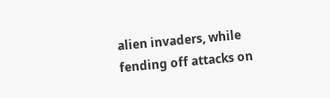alien invaders, while fending off attacks on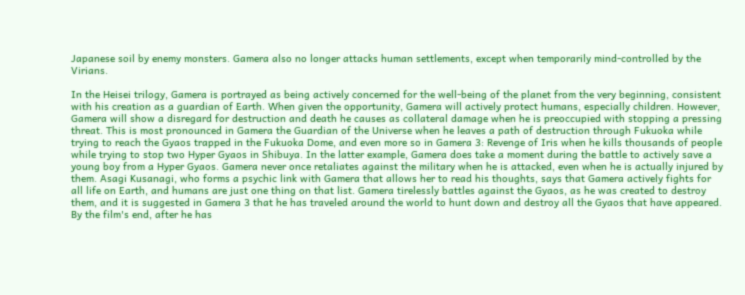Japanese soil by enemy monsters. Gamera also no longer attacks human settlements, except when temporarily mind-controlled by the Virians.

In the Heisei trilogy, Gamera is portrayed as being actively concerned for the well-being of the planet from the very beginning, consistent with his creation as a guardian of Earth. When given the opportunity, Gamera will actively protect humans, especially children. However, Gamera will show a disregard for destruction and death he causes as collateral damage when he is preoccupied with stopping a pressing threat. This is most pronounced in Gamera the Guardian of the Universe when he leaves a path of destruction through Fukuoka while trying to reach the Gyaos trapped in the Fukuoka Dome, and even more so in Gamera 3: Revenge of Iris when he kills thousands of people while trying to stop two Hyper Gyaos in Shibuya. In the latter example, Gamera does take a moment during the battle to actively save a young boy from a Hyper Gyaos. Gamera never once retaliates against the military when he is attacked, even when he is actually injured by them. Asagi Kusanagi, who forms a psychic link with Gamera that allows her to read his thoughts, says that Gamera actively fights for all life on Earth, and humans are just one thing on that list. Gamera tirelessly battles against the Gyaos, as he was created to destroy them, and it is suggested in Gamera 3 that he has traveled around the world to hunt down and destroy all the Gyaos that have appeared. By the film's end, after he has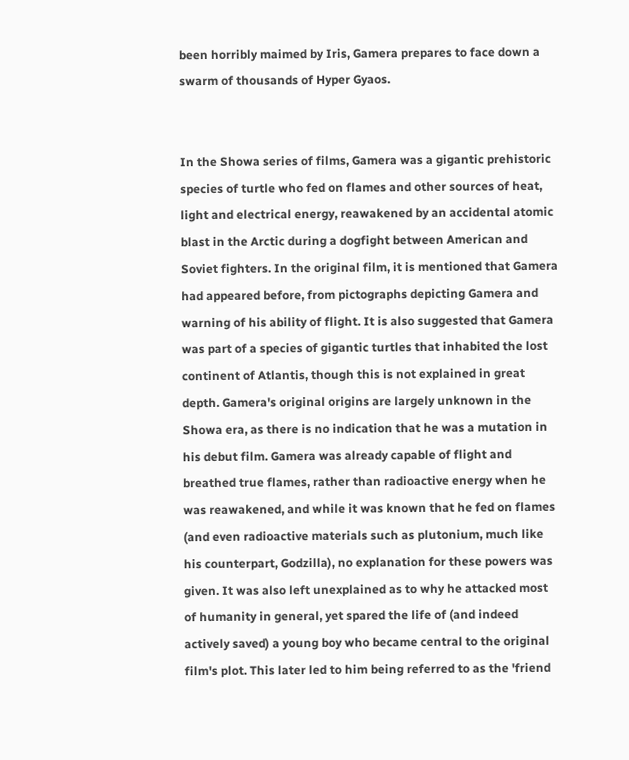been horribly maimed by Iris, Gamera prepares to face down a swarm of thousands of Hyper Gyaos.


In the Showa series of films, Gamera was a gigantic prehistoric species of turtle who fed on flames and other sources of heat, light and electrical energy, reawakened by an accidental atomic blast in the Arctic during a dogfight between American and Soviet fighters. In the original film, it is mentioned that Gamera had appeared before, from pictographs depicting Gamera and warning of his ability of flight. It is also suggested that Gamera was part of a species of gigantic turtles that inhabited the lost continent of Atlantis, though this is not explained in great depth. Gamera's original origins are largely unknown in the Showa era, as there is no indication that he was a mutation in his debut film. Gamera was already capable of flight and breathed true flames, rather than radioactive energy when he was reawakened, and while it was known that he fed on flames (and even radioactive materials such as plutonium, much like his counterpart, Godzilla), no explanation for these powers was given. It was also left unexplained as to why he attacked most of humanity in general, yet spared the life of (and indeed actively saved) a young boy who became central to the original film's plot. This later led to him being referred to as the 'friend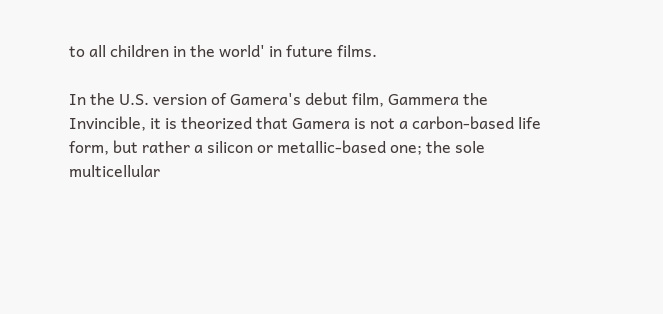to all children in the world' in future films.

In the U.S. version of Gamera's debut film, Gammera the Invincible, it is theorized that Gamera is not a carbon-based life form, but rather a silicon or metallic-based one; the sole multicellular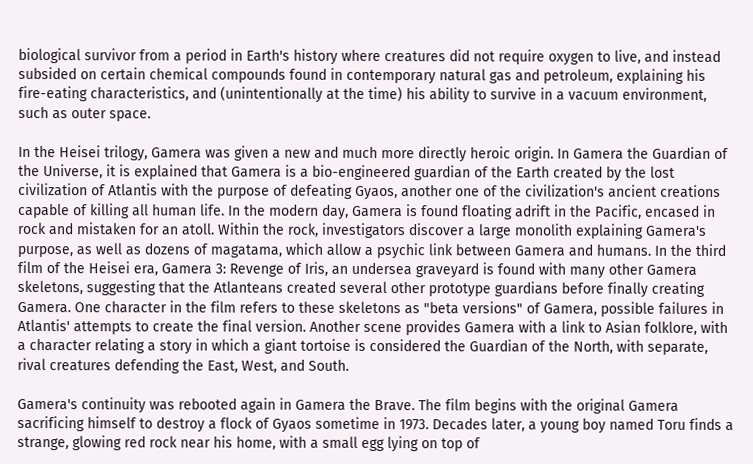biological survivor from a period in Earth's history where creatures did not require oxygen to live, and instead subsided on certain chemical compounds found in contemporary natural gas and petroleum, explaining his fire-eating characteristics, and (unintentionally at the time) his ability to survive in a vacuum environment, such as outer space.

In the Heisei trilogy, Gamera was given a new and much more directly heroic origin. In Gamera the Guardian of the Universe, it is explained that Gamera is a bio-engineered guardian of the Earth created by the lost civilization of Atlantis with the purpose of defeating Gyaos, another one of the civilization's ancient creations capable of killing all human life. In the modern day, Gamera is found floating adrift in the Pacific, encased in rock and mistaken for an atoll. Within the rock, investigators discover a large monolith explaining Gamera's purpose, as well as dozens of magatama, which allow a psychic link between Gamera and humans. In the third film of the Heisei era, Gamera 3: Revenge of Iris, an undersea graveyard is found with many other Gamera skeletons, suggesting that the Atlanteans created several other prototype guardians before finally creating Gamera. One character in the film refers to these skeletons as "beta versions" of Gamera, possible failures in Atlantis' attempts to create the final version. Another scene provides Gamera with a link to Asian folklore, with a character relating a story in which a giant tortoise is considered the Guardian of the North, with separate, rival creatures defending the East, West, and South.

Gamera's continuity was rebooted again in Gamera the Brave. The film begins with the original Gamera sacrificing himself to destroy a flock of Gyaos sometime in 1973. Decades later, a young boy named Toru finds a strange, glowing red rock near his home, with a small egg lying on top of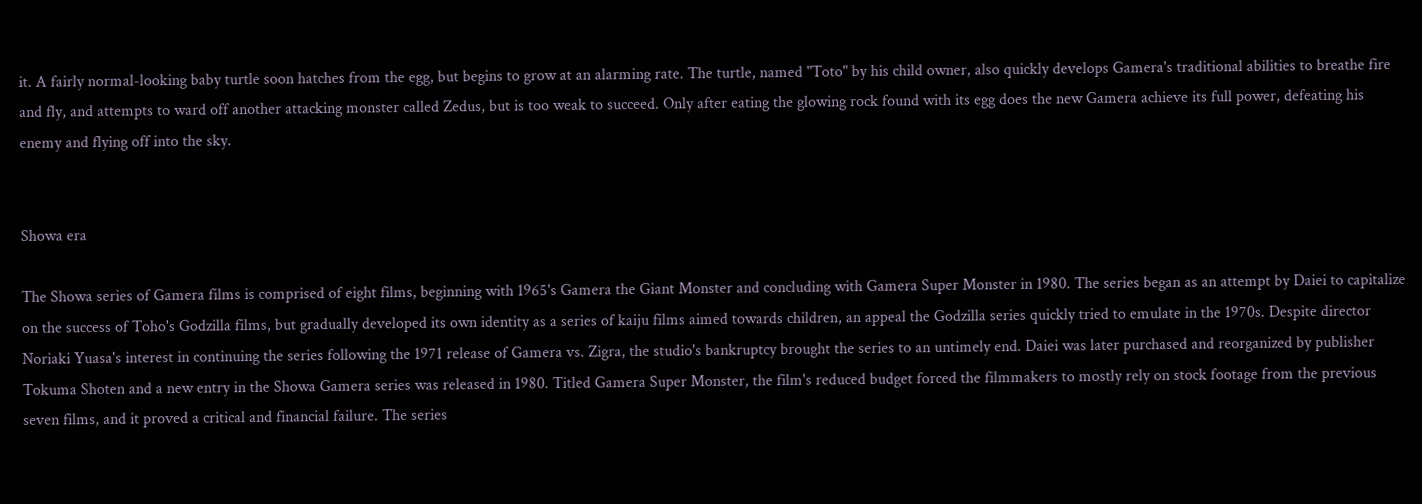it. A fairly normal-looking baby turtle soon hatches from the egg, but begins to grow at an alarming rate. The turtle, named "Toto" by his child owner, also quickly develops Gamera's traditional abilities to breathe fire and fly, and attempts to ward off another attacking monster called Zedus, but is too weak to succeed. Only after eating the glowing rock found with its egg does the new Gamera achieve its full power, defeating his enemy and flying off into the sky.


Showa era

The Showa series of Gamera films is comprised of eight films, beginning with 1965's Gamera the Giant Monster and concluding with Gamera Super Monster in 1980. The series began as an attempt by Daiei to capitalize on the success of Toho's Godzilla films, but gradually developed its own identity as a series of kaiju films aimed towards children, an appeal the Godzilla series quickly tried to emulate in the 1970s. Despite director Noriaki Yuasa's interest in continuing the series following the 1971 release of Gamera vs. Zigra, the studio's bankruptcy brought the series to an untimely end. Daiei was later purchased and reorganized by publisher Tokuma Shoten and a new entry in the Showa Gamera series was released in 1980. Titled Gamera Super Monster, the film's reduced budget forced the filmmakers to mostly rely on stock footage from the previous seven films, and it proved a critical and financial failure. The series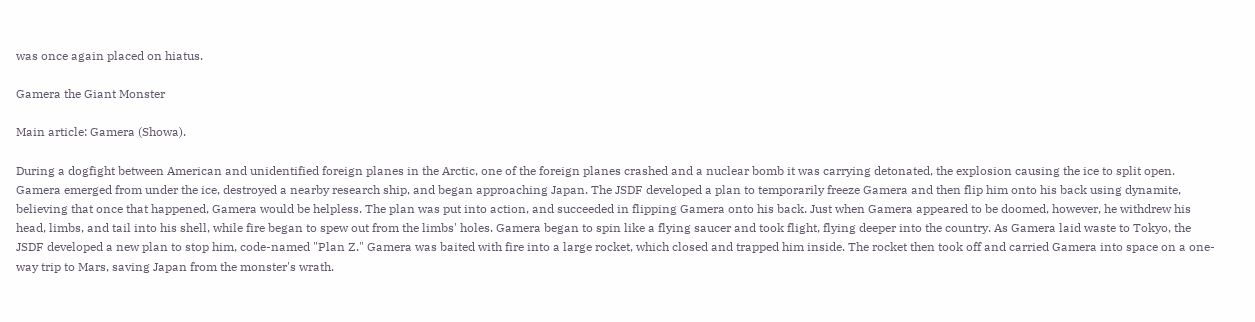was once again placed on hiatus.

Gamera the Giant Monster

Main article: Gamera (Showa).

During a dogfight between American and unidentified foreign planes in the Arctic, one of the foreign planes crashed and a nuclear bomb it was carrying detonated, the explosion causing the ice to split open. Gamera emerged from under the ice, destroyed a nearby research ship, and began approaching Japan. The JSDF developed a plan to temporarily freeze Gamera and then flip him onto his back using dynamite, believing that once that happened, Gamera would be helpless. The plan was put into action, and succeeded in flipping Gamera onto his back. Just when Gamera appeared to be doomed, however, he withdrew his head, limbs, and tail into his shell, while fire began to spew out from the limbs' holes. Gamera began to spin like a flying saucer and took flight, flying deeper into the country. As Gamera laid waste to Tokyo, the JSDF developed a new plan to stop him, code-named "Plan Z." Gamera was baited with fire into a large rocket, which closed and trapped him inside. The rocket then took off and carried Gamera into space on a one-way trip to Mars, saving Japan from the monster's wrath.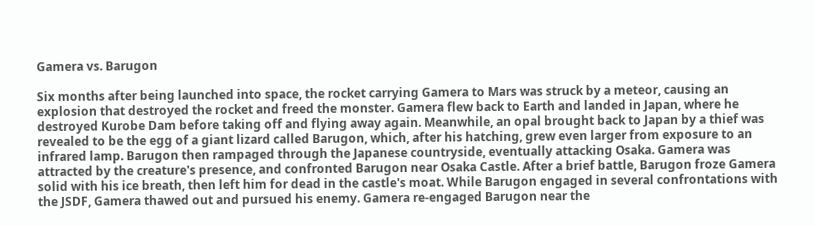Gamera vs. Barugon

Six months after being launched into space, the rocket carrying Gamera to Mars was struck by a meteor, causing an explosion that destroyed the rocket and freed the monster. Gamera flew back to Earth and landed in Japan, where he destroyed Kurobe Dam before taking off and flying away again. Meanwhile, an opal brought back to Japan by a thief was revealed to be the egg of a giant lizard called Barugon, which, after his hatching, grew even larger from exposure to an infrared lamp. Barugon then rampaged through the Japanese countryside, eventually attacking Osaka. Gamera was attracted by the creature's presence, and confronted Barugon near Osaka Castle. After a brief battle, Barugon froze Gamera solid with his ice breath, then left him for dead in the castle's moat. While Barugon engaged in several confrontations with the JSDF, Gamera thawed out and pursued his enemy. Gamera re-engaged Barugon near the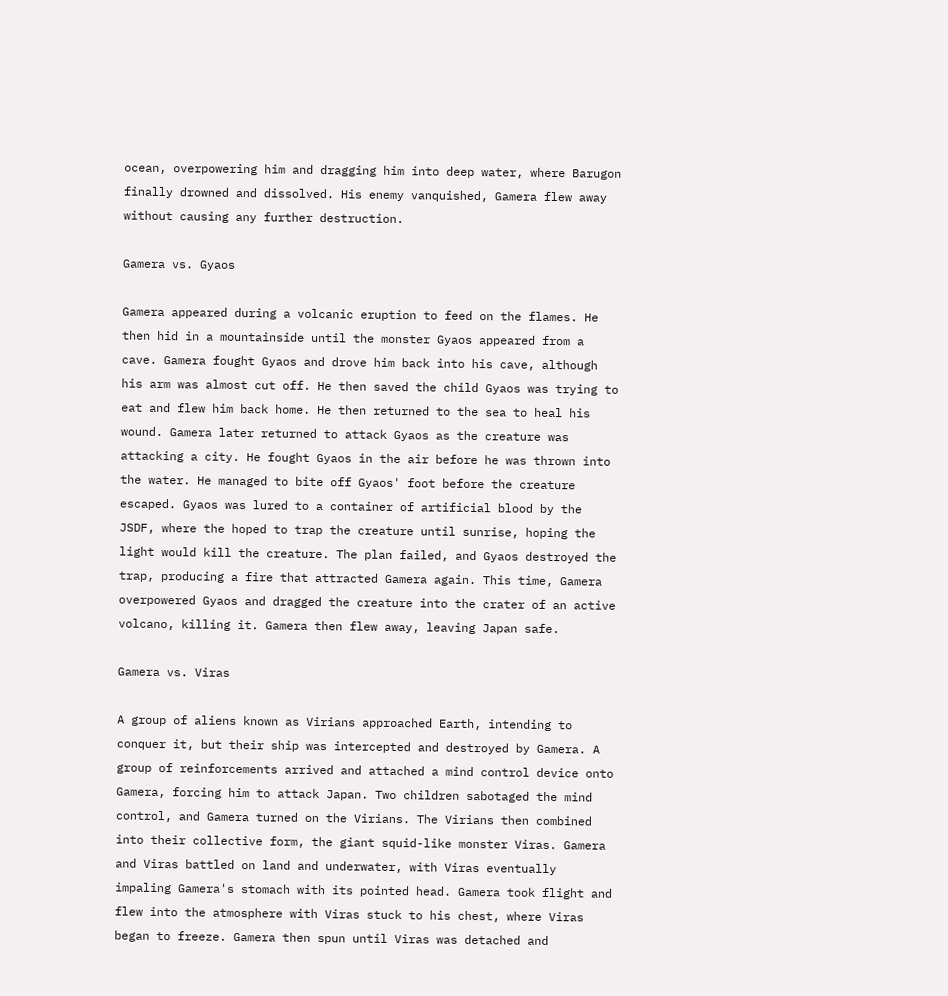ocean, overpowering him and dragging him into deep water, where Barugon finally drowned and dissolved. His enemy vanquished, Gamera flew away without causing any further destruction.

Gamera vs. Gyaos

Gamera appeared during a volcanic eruption to feed on the flames. He then hid in a mountainside until the monster Gyaos appeared from a cave. Gamera fought Gyaos and drove him back into his cave, although his arm was almost cut off. He then saved the child Gyaos was trying to eat and flew him back home. He then returned to the sea to heal his wound. Gamera later returned to attack Gyaos as the creature was attacking a city. He fought Gyaos in the air before he was thrown into the water. He managed to bite off Gyaos' foot before the creature escaped. Gyaos was lured to a container of artificial blood by the JSDF, where the hoped to trap the creature until sunrise, hoping the light would kill the creature. The plan failed, and Gyaos destroyed the trap, producing a fire that attracted Gamera again. This time, Gamera overpowered Gyaos and dragged the creature into the crater of an active volcano, killing it. Gamera then flew away, leaving Japan safe.

Gamera vs. Viras

A group of aliens known as Virians approached Earth, intending to conquer it, but their ship was intercepted and destroyed by Gamera. A group of reinforcements arrived and attached a mind control device onto Gamera, forcing him to attack Japan. Two children sabotaged the mind control, and Gamera turned on the Virians. The Virians then combined into their collective form, the giant squid-like monster Viras. Gamera and Viras battled on land and underwater, with Viras eventually impaling Gamera's stomach with its pointed head. Gamera took flight and flew into the atmosphere with Viras stuck to his chest, where Viras began to freeze. Gamera then spun until Viras was detached and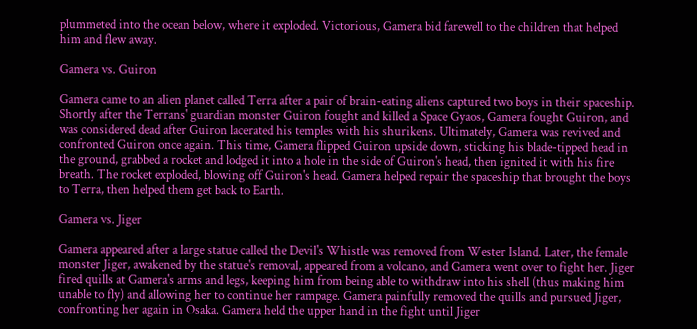plummeted into the ocean below, where it exploded. Victorious, Gamera bid farewell to the children that helped him and flew away.

Gamera vs. Guiron

Gamera came to an alien planet called Terra after a pair of brain-eating aliens captured two boys in their spaceship. Shortly after the Terrans' guardian monster Guiron fought and killed a Space Gyaos, Gamera fought Guiron, and was considered dead after Guiron lacerated his temples with his shurikens. Ultimately, Gamera was revived and confronted Guiron once again. This time, Gamera flipped Guiron upside down, sticking his blade-tipped head in the ground, grabbed a rocket and lodged it into a hole in the side of Guiron's head, then ignited it with his fire breath. The rocket exploded, blowing off Guiron's head. Gamera helped repair the spaceship that brought the boys to Terra, then helped them get back to Earth.

Gamera vs. Jiger

Gamera appeared after a large statue called the Devil's Whistle was removed from Wester Island. Later, the female monster Jiger, awakened by the statue's removal, appeared from a volcano, and Gamera went over to fight her. Jiger fired quills at Gamera's arms and legs, keeping him from being able to withdraw into his shell (thus making him unable to fly) and allowing her to continue her rampage. Gamera painfully removed the quills and pursued Jiger, confronting her again in Osaka. Gamera held the upper hand in the fight until Jiger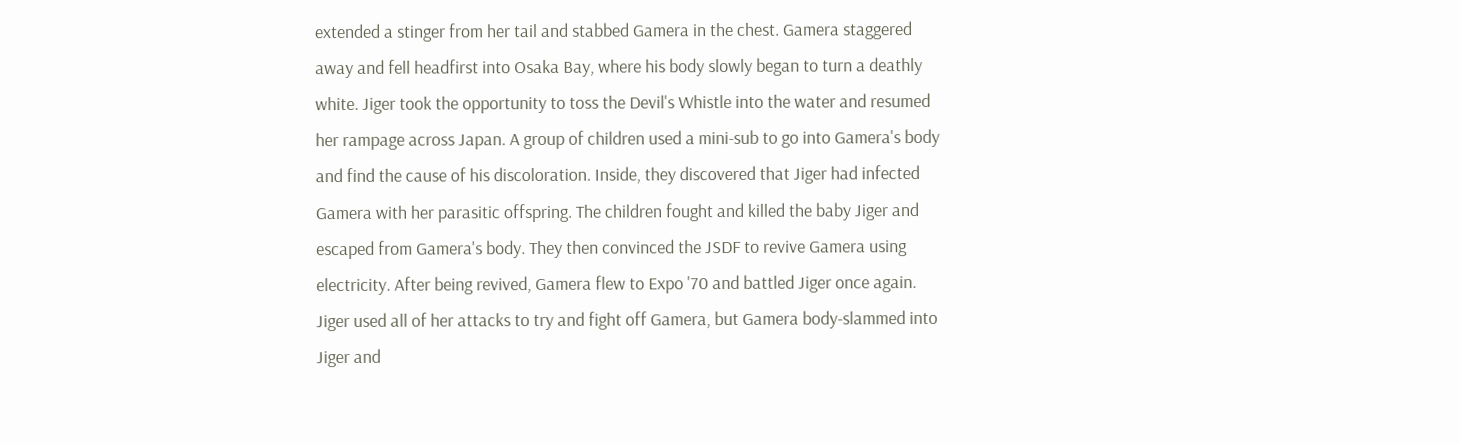extended a stinger from her tail and stabbed Gamera in the chest. Gamera staggered away and fell headfirst into Osaka Bay, where his body slowly began to turn a deathly white. Jiger took the opportunity to toss the Devil's Whistle into the water and resumed her rampage across Japan. A group of children used a mini-sub to go into Gamera's body and find the cause of his discoloration. Inside, they discovered that Jiger had infected Gamera with her parasitic offspring. The children fought and killed the baby Jiger and escaped from Gamera's body. They then convinced the JSDF to revive Gamera using electricity. After being revived, Gamera flew to Expo '70 and battled Jiger once again. Jiger used all of her attacks to try and fight off Gamera, but Gamera body-slammed into Jiger and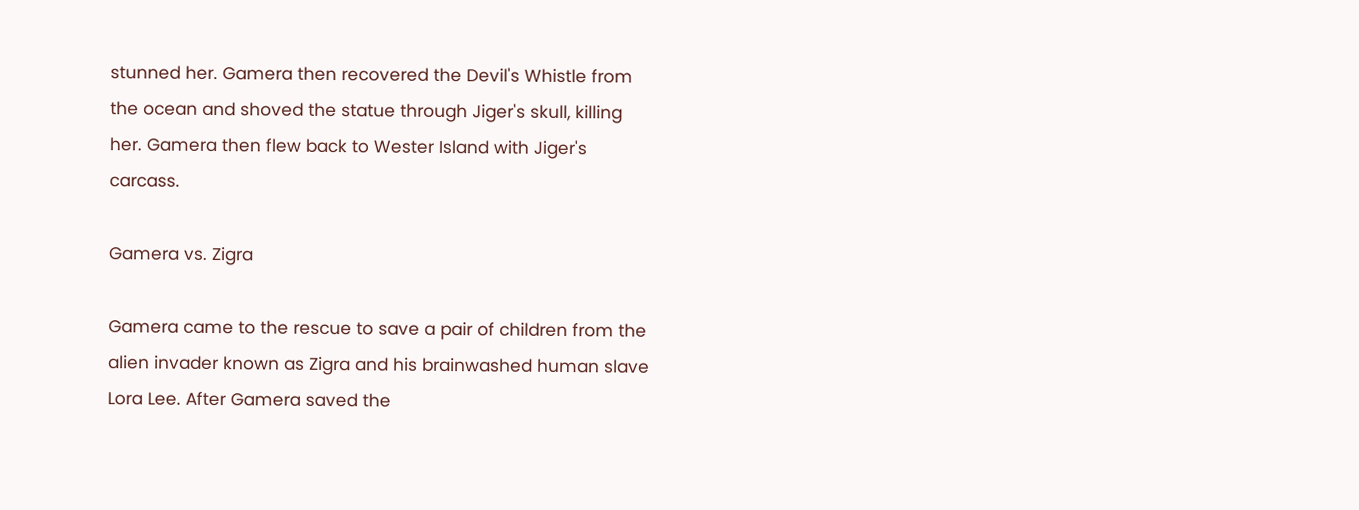stunned her. Gamera then recovered the Devil's Whistle from the ocean and shoved the statue through Jiger's skull, killing her. Gamera then flew back to Wester Island with Jiger's carcass.

Gamera vs. Zigra

Gamera came to the rescue to save a pair of children from the alien invader known as Zigra and his brainwashed human slave Lora Lee. After Gamera saved the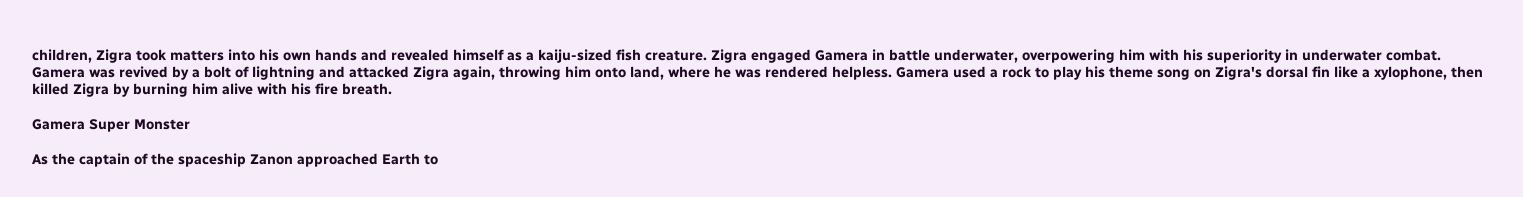children, Zigra took matters into his own hands and revealed himself as a kaiju-sized fish creature. Zigra engaged Gamera in battle underwater, overpowering him with his superiority in underwater combat. Gamera was revived by a bolt of lightning and attacked Zigra again, throwing him onto land, where he was rendered helpless. Gamera used a rock to play his theme song on Zigra's dorsal fin like a xylophone, then killed Zigra by burning him alive with his fire breath.

Gamera Super Monster

As the captain of the spaceship Zanon approached Earth to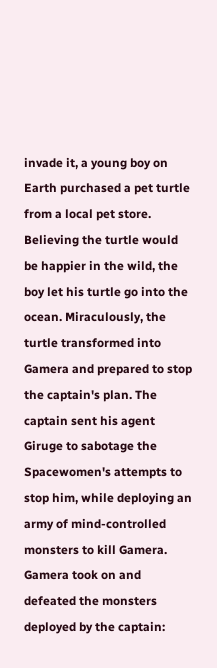invade it, a young boy on Earth purchased a pet turtle from a local pet store. Believing the turtle would be happier in the wild, the boy let his turtle go into the ocean. Miraculously, the turtle transformed into Gamera and prepared to stop the captain's plan. The captain sent his agent Giruge to sabotage the Spacewomen's attempts to stop him, while deploying an army of mind-controlled monsters to kill Gamera. Gamera took on and defeated the monsters deployed by the captain: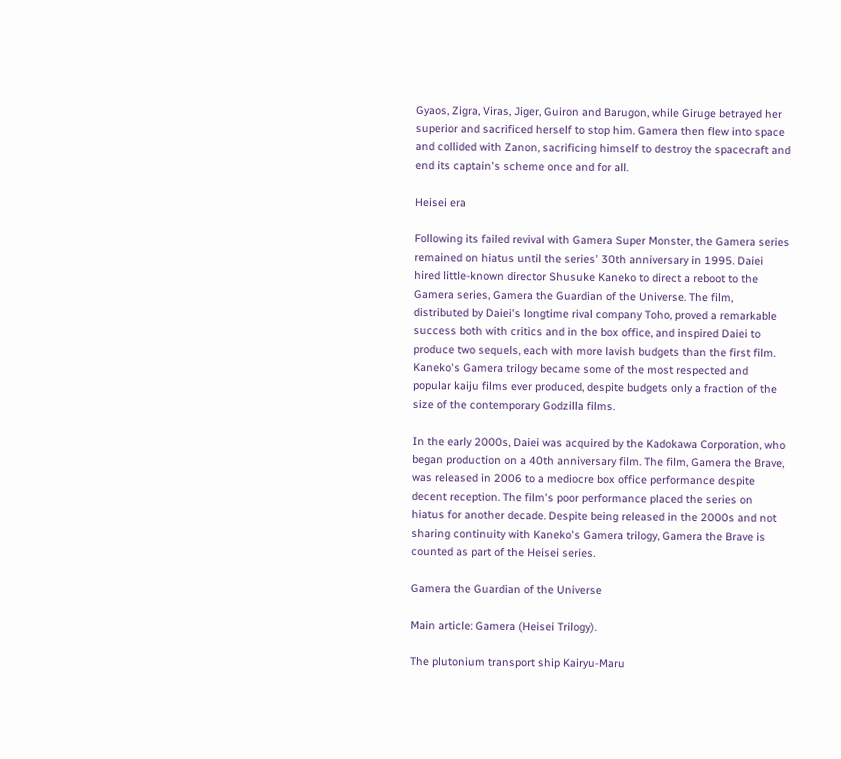Gyaos, Zigra, Viras, Jiger, Guiron and Barugon, while Giruge betrayed her superior and sacrificed herself to stop him. Gamera then flew into space and collided with Zanon, sacrificing himself to destroy the spacecraft and end its captain's scheme once and for all.

Heisei era

Following its failed revival with Gamera Super Monster, the Gamera series remained on hiatus until the series' 30th anniversary in 1995. Daiei hired little-known director Shusuke Kaneko to direct a reboot to the Gamera series, Gamera the Guardian of the Universe. The film, distributed by Daiei's longtime rival company Toho, proved a remarkable success both with critics and in the box office, and inspired Daiei to produce two sequels, each with more lavish budgets than the first film. Kaneko's Gamera trilogy became some of the most respected and popular kaiju films ever produced, despite budgets only a fraction of the size of the contemporary Godzilla films.

In the early 2000s, Daiei was acquired by the Kadokawa Corporation, who began production on a 40th anniversary film. The film, Gamera the Brave, was released in 2006 to a mediocre box office performance despite decent reception. The film's poor performance placed the series on hiatus for another decade. Despite being released in the 2000s and not sharing continuity with Kaneko's Gamera trilogy, Gamera the Brave is counted as part of the Heisei series.

Gamera the Guardian of the Universe

Main article: Gamera (Heisei Trilogy).

The plutonium transport ship Kairyu-Maru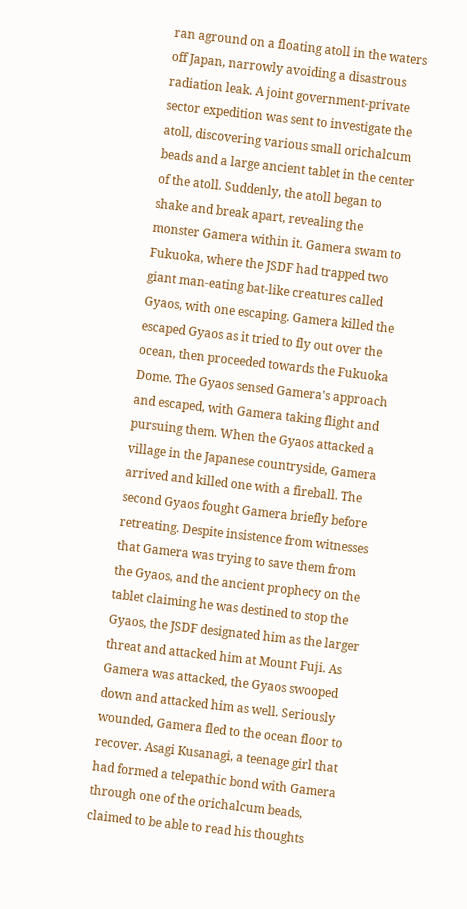ran aground on a floating atoll in the waters off Japan, narrowly avoiding a disastrous radiation leak. A joint government-private sector expedition was sent to investigate the atoll, discovering various small orichalcum beads and a large ancient tablet in the center of the atoll. Suddenly, the atoll began to shake and break apart, revealing the monster Gamera within it. Gamera swam to Fukuoka, where the JSDF had trapped two giant man-eating bat-like creatures called Gyaos, with one escaping. Gamera killed the escaped Gyaos as it tried to fly out over the ocean, then proceeded towards the Fukuoka Dome. The Gyaos sensed Gamera's approach and escaped, with Gamera taking flight and pursuing them. When the Gyaos attacked a village in the Japanese countryside, Gamera arrived and killed one with a fireball. The second Gyaos fought Gamera briefly before retreating. Despite insistence from witnesses that Gamera was trying to save them from the Gyaos, and the ancient prophecy on the tablet claiming he was destined to stop the Gyaos, the JSDF designated him as the larger threat and attacked him at Mount Fuji. As Gamera was attacked, the Gyaos swooped down and attacked him as well. Seriously wounded, Gamera fled to the ocean floor to recover. Asagi Kusanagi, a teenage girl that had formed a telepathic bond with Gamera through one of the orichalcum beads, claimed to be able to read his thoughts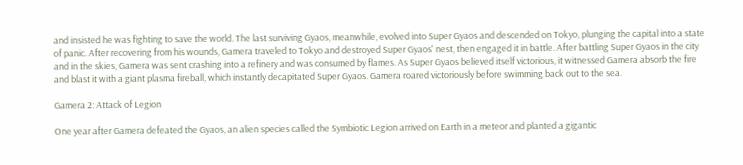and insisted he was fighting to save the world. The last surviving Gyaos, meanwhile, evolved into Super Gyaos and descended on Tokyo, plunging the capital into a state of panic. After recovering from his wounds, Gamera traveled to Tokyo and destroyed Super Gyaos' nest, then engaged it in battle. After battling Super Gyaos in the city and in the skies, Gamera was sent crashing into a refinery and was consumed by flames. As Super Gyaos believed itself victorious, it witnessed Gamera absorb the fire and blast it with a giant plasma fireball, which instantly decapitated Super Gyaos. Gamera roared victoriously before swimming back out to the sea.

Gamera 2: Attack of Legion

One year after Gamera defeated the Gyaos, an alien species called the Symbiotic Legion arrived on Earth in a meteor and planted a gigantic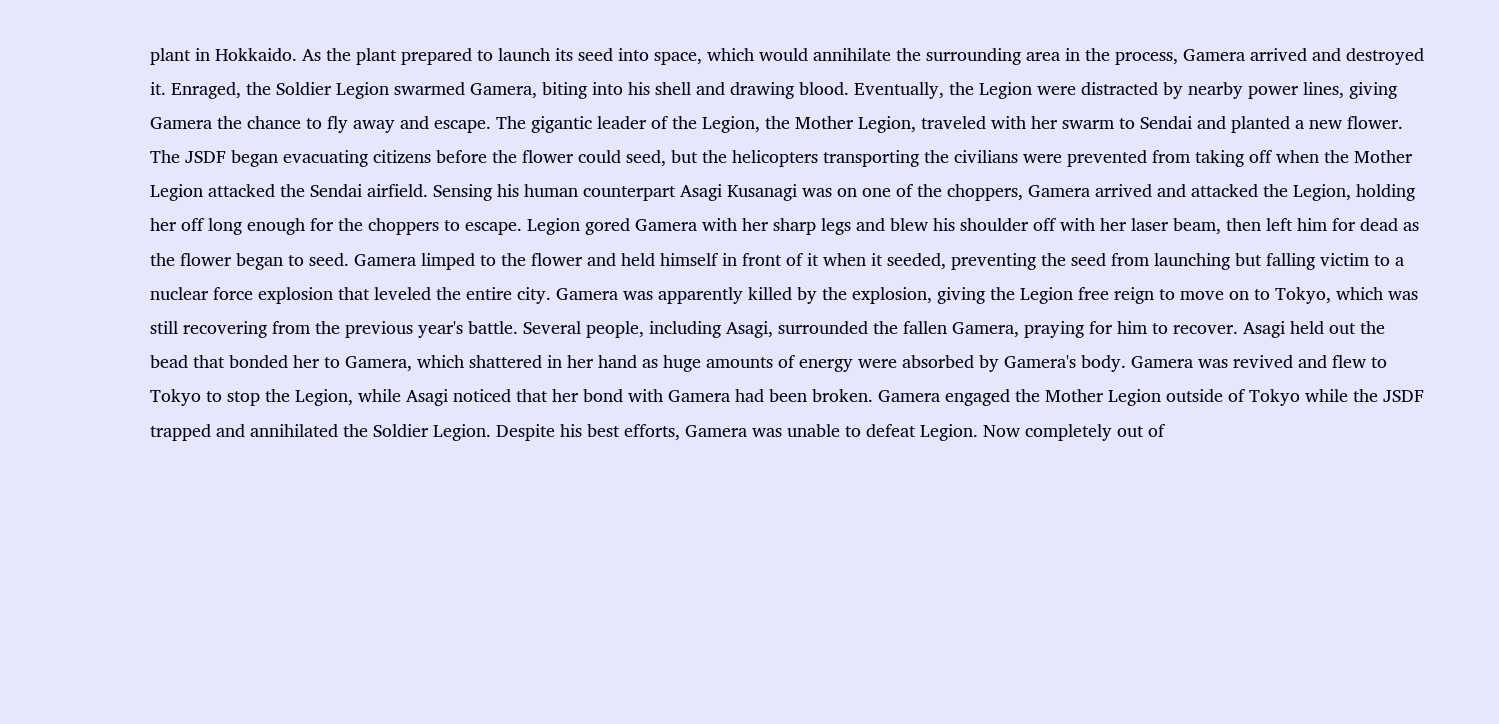plant in Hokkaido. As the plant prepared to launch its seed into space, which would annihilate the surrounding area in the process, Gamera arrived and destroyed it. Enraged, the Soldier Legion swarmed Gamera, biting into his shell and drawing blood. Eventually, the Legion were distracted by nearby power lines, giving Gamera the chance to fly away and escape. The gigantic leader of the Legion, the Mother Legion, traveled with her swarm to Sendai and planted a new flower. The JSDF began evacuating citizens before the flower could seed, but the helicopters transporting the civilians were prevented from taking off when the Mother Legion attacked the Sendai airfield. Sensing his human counterpart Asagi Kusanagi was on one of the choppers, Gamera arrived and attacked the Legion, holding her off long enough for the choppers to escape. Legion gored Gamera with her sharp legs and blew his shoulder off with her laser beam, then left him for dead as the flower began to seed. Gamera limped to the flower and held himself in front of it when it seeded, preventing the seed from launching but falling victim to a nuclear force explosion that leveled the entire city. Gamera was apparently killed by the explosion, giving the Legion free reign to move on to Tokyo, which was still recovering from the previous year's battle. Several people, including Asagi, surrounded the fallen Gamera, praying for him to recover. Asagi held out the bead that bonded her to Gamera, which shattered in her hand as huge amounts of energy were absorbed by Gamera's body. Gamera was revived and flew to Tokyo to stop the Legion, while Asagi noticed that her bond with Gamera had been broken. Gamera engaged the Mother Legion outside of Tokyo while the JSDF trapped and annihilated the Soldier Legion. Despite his best efforts, Gamera was unable to defeat Legion. Now completely out of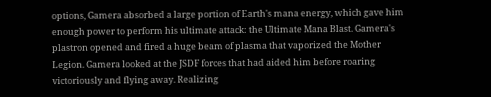options, Gamera absorbed a large portion of Earth's mana energy, which gave him enough power to perform his ultimate attack: the Ultimate Mana Blast. Gamera's plastron opened and fired a huge beam of plasma that vaporized the Mother Legion. Gamera looked at the JSDF forces that had aided him before roaring victoriously and flying away. Realizing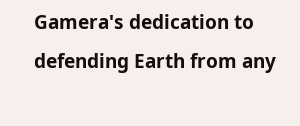Gamera's dedication to defending Earth from any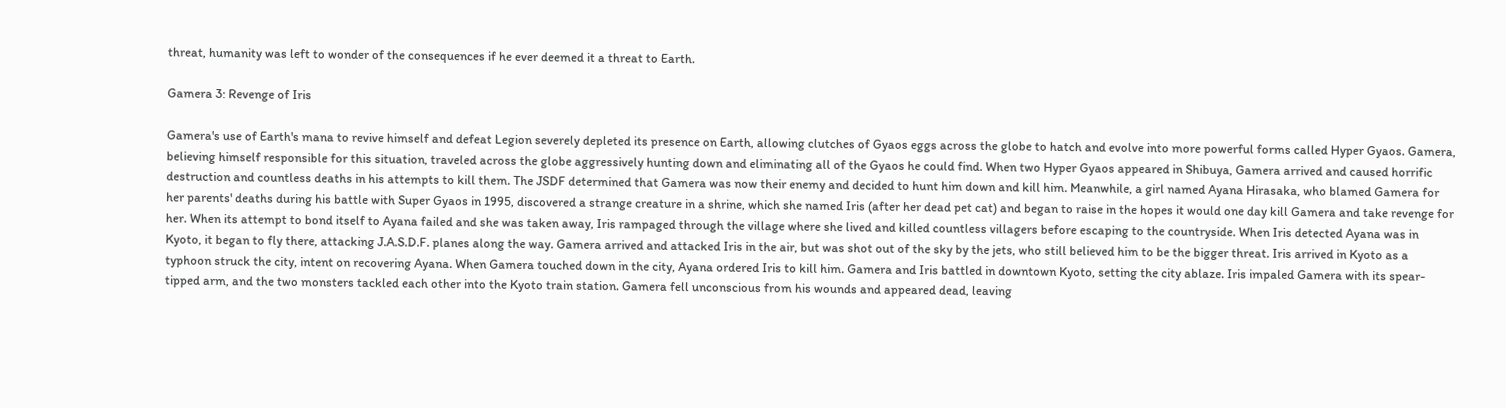threat, humanity was left to wonder of the consequences if he ever deemed it a threat to Earth.

Gamera 3: Revenge of Iris

Gamera's use of Earth's mana to revive himself and defeat Legion severely depleted its presence on Earth, allowing clutches of Gyaos eggs across the globe to hatch and evolve into more powerful forms called Hyper Gyaos. Gamera, believing himself responsible for this situation, traveled across the globe aggressively hunting down and eliminating all of the Gyaos he could find. When two Hyper Gyaos appeared in Shibuya, Gamera arrived and caused horrific destruction and countless deaths in his attempts to kill them. The JSDF determined that Gamera was now their enemy and decided to hunt him down and kill him. Meanwhile, a girl named Ayana Hirasaka, who blamed Gamera for her parents' deaths during his battle with Super Gyaos in 1995, discovered a strange creature in a shrine, which she named Iris (after her dead pet cat) and began to raise in the hopes it would one day kill Gamera and take revenge for her. When its attempt to bond itself to Ayana failed and she was taken away, Iris rampaged through the village where she lived and killed countless villagers before escaping to the countryside. When Iris detected Ayana was in Kyoto, it began to fly there, attacking J.A.S.D.F. planes along the way. Gamera arrived and attacked Iris in the air, but was shot out of the sky by the jets, who still believed him to be the bigger threat. Iris arrived in Kyoto as a typhoon struck the city, intent on recovering Ayana. When Gamera touched down in the city, Ayana ordered Iris to kill him. Gamera and Iris battled in downtown Kyoto, setting the city ablaze. Iris impaled Gamera with its spear-tipped arm, and the two monsters tackled each other into the Kyoto train station. Gamera fell unconscious from his wounds and appeared dead, leaving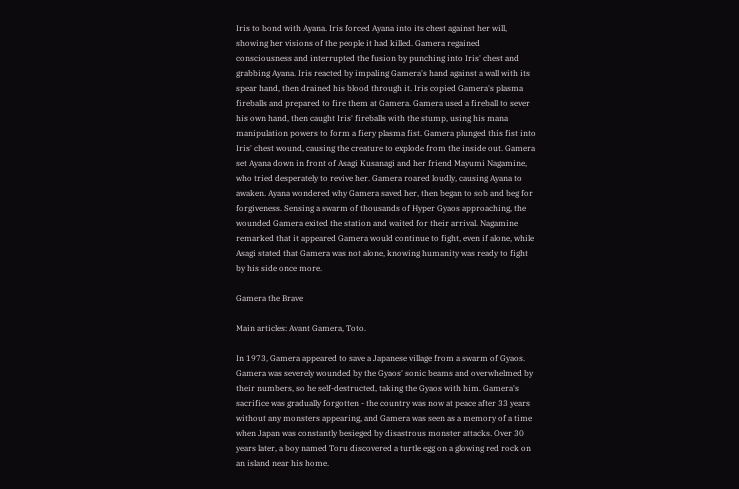Iris to bond with Ayana. Iris forced Ayana into its chest against her will, showing her visions of the people it had killed. Gamera regained consciousness and interrupted the fusion by punching into Iris' chest and grabbing Ayana. Iris reacted by impaling Gamera's hand against a wall with its spear hand, then drained his blood through it. Iris copied Gamera's plasma fireballs and prepared to fire them at Gamera. Gamera used a fireball to sever his own hand, then caught Iris' fireballs with the stump, using his mana manipulation powers to form a fiery plasma fist. Gamera plunged this fist into Iris' chest wound, causing the creature to explode from the inside out. Gamera set Ayana down in front of Asagi Kusanagi and her friend Mayumi Nagamine, who tried desperately to revive her. Gamera roared loudly, causing Ayana to awaken. Ayana wondered why Gamera saved her, then began to sob and beg for forgiveness. Sensing a swarm of thousands of Hyper Gyaos approaching, the wounded Gamera exited the station and waited for their arrival. Nagamine remarked that it appeared Gamera would continue to fight, even if alone, while Asagi stated that Gamera was not alone, knowing humanity was ready to fight by his side once more.

Gamera the Brave

Main articles: Avant Gamera, Toto.

In 1973, Gamera appeared to save a Japanese village from a swarm of Gyaos. Gamera was severely wounded by the Gyaos' sonic beams and overwhelmed by their numbers, so he self-destructed, taking the Gyaos with him. Gamera's sacrifice was gradually forgotten - the country was now at peace after 33 years without any monsters appearing, and Gamera was seen as a memory of a time when Japan was constantly besieged by disastrous monster attacks. Over 30 years later, a boy named Toru discovered a turtle egg on a glowing red rock on an island near his home.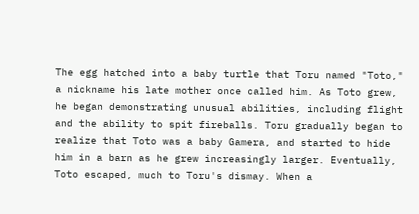The egg hatched into a baby turtle that Toru named "Toto," a nickname his late mother once called him. As Toto grew, he began demonstrating unusual abilities, including flight and the ability to spit fireballs. Toru gradually began to realize that Toto was a baby Gamera, and started to hide him in a barn as he grew increasingly larger. Eventually, Toto escaped, much to Toru's dismay. When a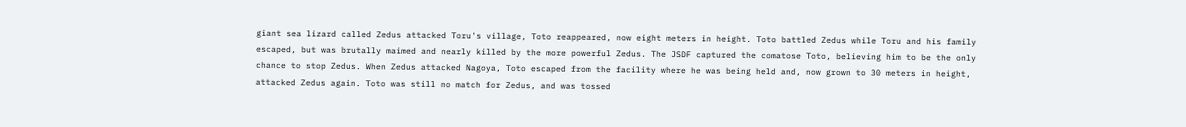giant sea lizard called Zedus attacked Toru's village, Toto reappeared, now eight meters in height. Toto battled Zedus while Toru and his family escaped, but was brutally maimed and nearly killed by the more powerful Zedus. The JSDF captured the comatose Toto, believing him to be the only chance to stop Zedus. When Zedus attacked Nagoya, Toto escaped from the facility where he was being held and, now grown to 30 meters in height, attacked Zedus again. Toto was still no match for Zedus, and was tossed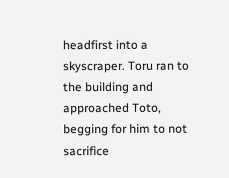headfirst into a skyscraper. Toru ran to the building and approached Toto, begging for him to not sacrifice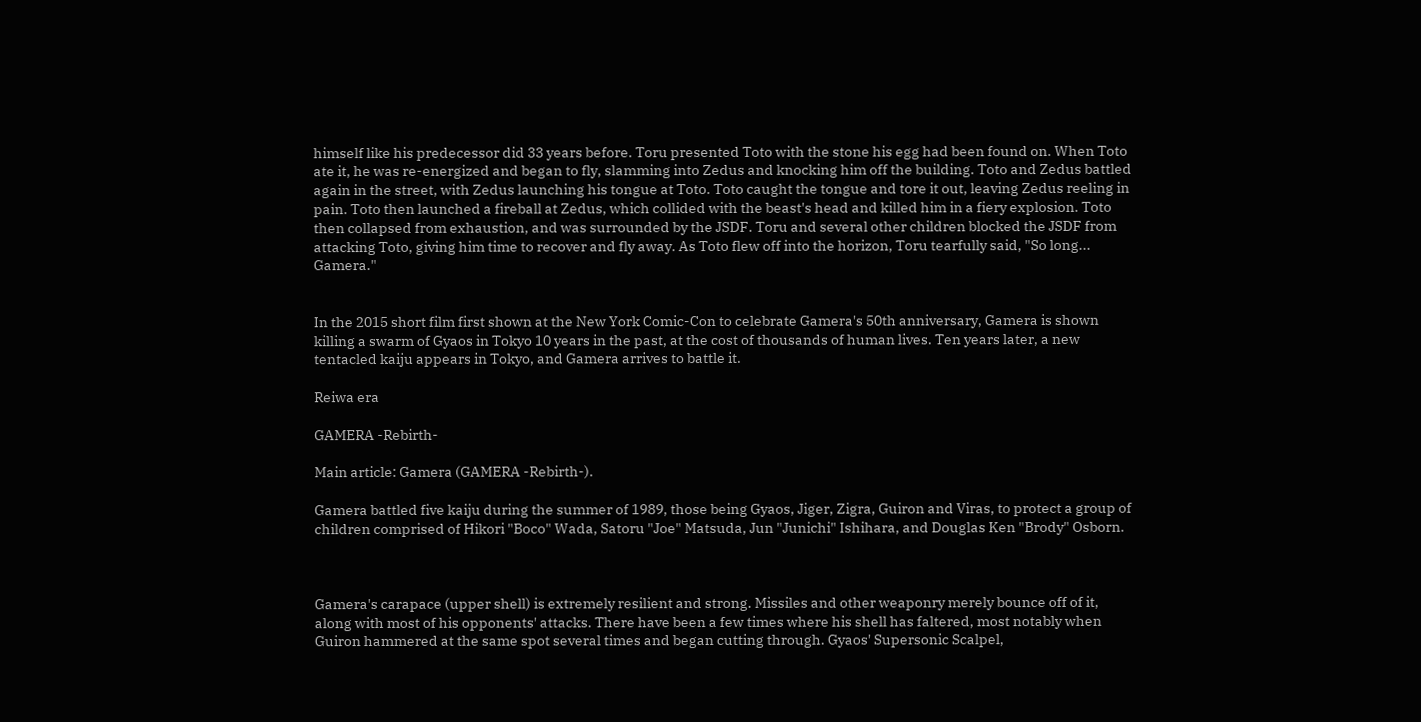himself like his predecessor did 33 years before. Toru presented Toto with the stone his egg had been found on. When Toto ate it, he was re-energized and began to fly, slamming into Zedus and knocking him off the building. Toto and Zedus battled again in the street, with Zedus launching his tongue at Toto. Toto caught the tongue and tore it out, leaving Zedus reeling in pain. Toto then launched a fireball at Zedus, which collided with the beast's head and killed him in a fiery explosion. Toto then collapsed from exhaustion, and was surrounded by the JSDF. Toru and several other children blocked the JSDF from attacking Toto, giving him time to recover and fly away. As Toto flew off into the horizon, Toru tearfully said, "So long... Gamera."


In the 2015 short film first shown at the New York Comic-Con to celebrate Gamera's 50th anniversary, Gamera is shown killing a swarm of Gyaos in Tokyo 10 years in the past, at the cost of thousands of human lives. Ten years later, a new tentacled kaiju appears in Tokyo, and Gamera arrives to battle it.

Reiwa era

GAMERA -Rebirth-

Main article: Gamera (GAMERA -Rebirth-).

Gamera battled five kaiju during the summer of 1989, those being Gyaos, Jiger, Zigra, Guiron and Viras, to protect a group of children comprised of Hikori "Boco" Wada, Satoru "Joe" Matsuda, Jun "Junichi" Ishihara, and Douglas Ken "Brody" Osborn.



Gamera's carapace (upper shell) is extremely resilient and strong. Missiles and other weaponry merely bounce off of it, along with most of his opponents' attacks. There have been a few times where his shell has faltered, most notably when Guiron hammered at the same spot several times and began cutting through. Gyaos' Supersonic Scalpel,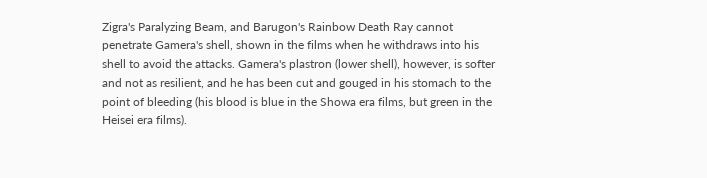Zigra's Paralyzing Beam, and Barugon's Rainbow Death Ray cannot penetrate Gamera's shell, shown in the films when he withdraws into his shell to avoid the attacks. Gamera's plastron (lower shell), however, is softer and not as resilient, and he has been cut and gouged in his stomach to the point of bleeding (his blood is blue in the Showa era films, but green in the Heisei era films).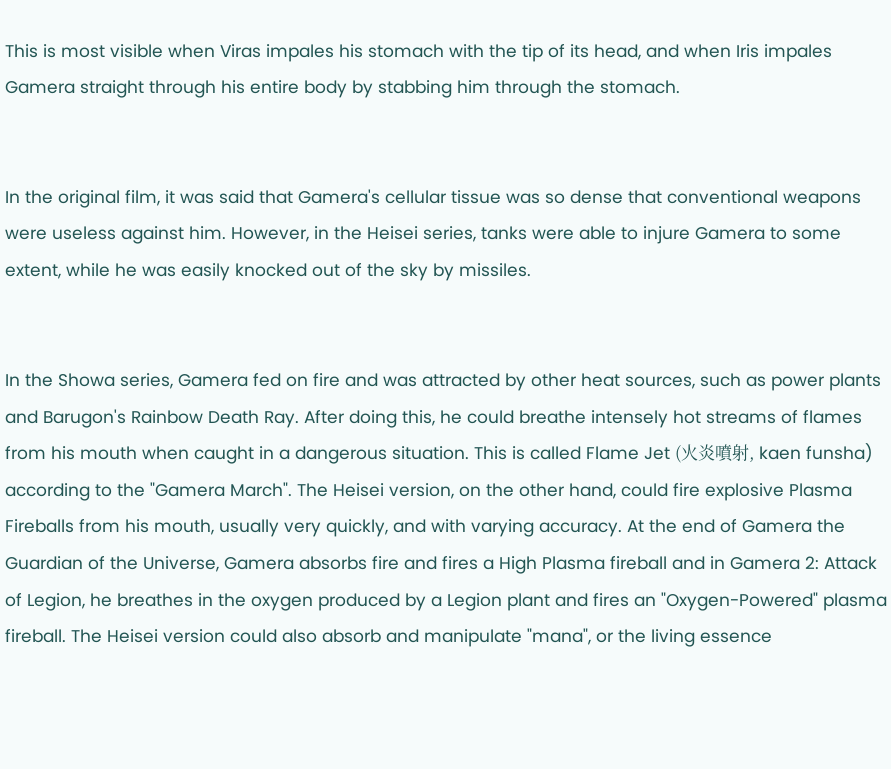This is most visible when Viras impales his stomach with the tip of its head, and when Iris impales Gamera straight through his entire body by stabbing him through the stomach.


In the original film, it was said that Gamera's cellular tissue was so dense that conventional weapons were useless against him. However, in the Heisei series, tanks were able to injure Gamera to some extent, while he was easily knocked out of the sky by missiles.


In the Showa series, Gamera fed on fire and was attracted by other heat sources, such as power plants and Barugon's Rainbow Death Ray. After doing this, he could breathe intensely hot streams of flames from his mouth when caught in a dangerous situation. This is called Flame Jet (火炎噴射, kaen funsha) according to the "Gamera March". The Heisei version, on the other hand, could fire explosive Plasma Fireballs from his mouth, usually very quickly, and with varying accuracy. At the end of Gamera the Guardian of the Universe, Gamera absorbs fire and fires a High Plasma fireball and in Gamera 2: Attack of Legion, he breathes in the oxygen produced by a Legion plant and fires an "Oxygen-Powered" plasma fireball. The Heisei version could also absorb and manipulate "mana", or the living essence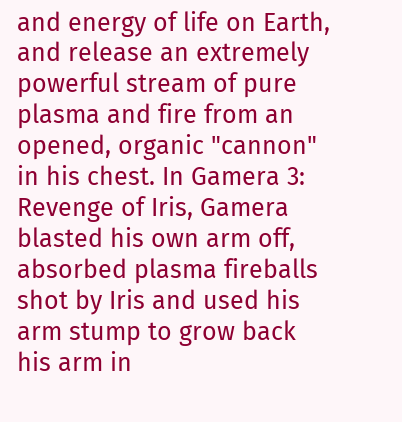and energy of life on Earth, and release an extremely powerful stream of pure plasma and fire from an opened, organic "cannon" in his chest. In Gamera 3: Revenge of Iris, Gamera blasted his own arm off, absorbed plasma fireballs shot by Iris and used his arm stump to grow back his arm in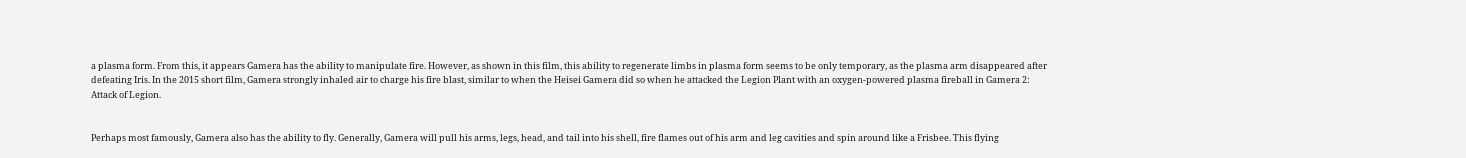a plasma form. From this, it appears Gamera has the ability to manipulate fire. However, as shown in this film, this ability to regenerate limbs in plasma form seems to be only temporary, as the plasma arm disappeared after defeating Iris. In the 2015 short film, Gamera strongly inhaled air to charge his fire blast, similar to when the Heisei Gamera did so when he attacked the Legion Plant with an oxygen-powered plasma fireball in Gamera 2: Attack of Legion.


Perhaps most famously, Gamera also has the ability to fly. Generally, Gamera will pull his arms, legs, head, and tail into his shell, fire flames out of his arm and leg cavities and spin around like a Frisbee. This flying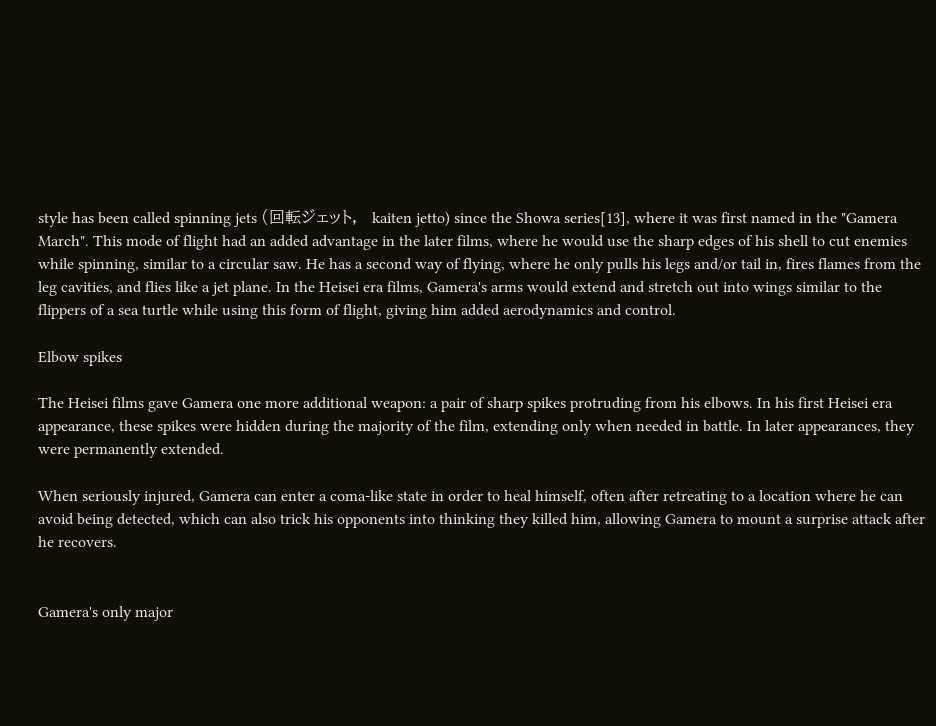style has been called spinning jets (回転ジェット,   kaiten jetto) since the Showa series[13], where it was first named in the "Gamera March". This mode of flight had an added advantage in the later films, where he would use the sharp edges of his shell to cut enemies while spinning, similar to a circular saw. He has a second way of flying, where he only pulls his legs and/or tail in, fires flames from the leg cavities, and flies like a jet plane. In the Heisei era films, Gamera's arms would extend and stretch out into wings similar to the flippers of a sea turtle while using this form of flight, giving him added aerodynamics and control.

Elbow spikes

The Heisei films gave Gamera one more additional weapon: a pair of sharp spikes protruding from his elbows. In his first Heisei era appearance, these spikes were hidden during the majority of the film, extending only when needed in battle. In later appearances, they were permanently extended.

When seriously injured, Gamera can enter a coma-like state in order to heal himself, often after retreating to a location where he can avoid being detected, which can also trick his opponents into thinking they killed him, allowing Gamera to mount a surprise attack after he recovers.


Gamera's only major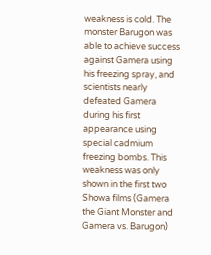weakness is cold. The monster Barugon was able to achieve success against Gamera using his freezing spray, and scientists nearly defeated Gamera during his first appearance using special cadmium freezing bombs. This weakness was only shown in the first two Showa films (Gamera the Giant Monster and Gamera vs. Barugon)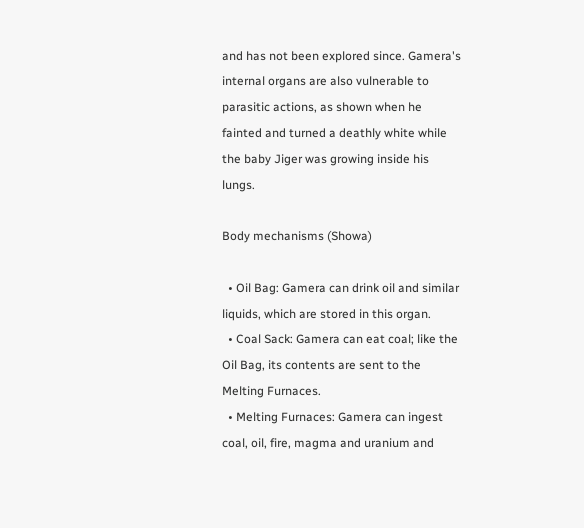and has not been explored since. Gamera's internal organs are also vulnerable to parasitic actions, as shown when he fainted and turned a deathly white while the baby Jiger was growing inside his lungs.

Body mechanisms (Showa)

  • Oil Bag: Gamera can drink oil and similar liquids, which are stored in this organ.
  • Coal Sack: Gamera can eat coal; like the Oil Bag, its contents are sent to the Melting Furnaces.
  • Melting Furnaces: Gamera can ingest coal, oil, fire, magma and uranium and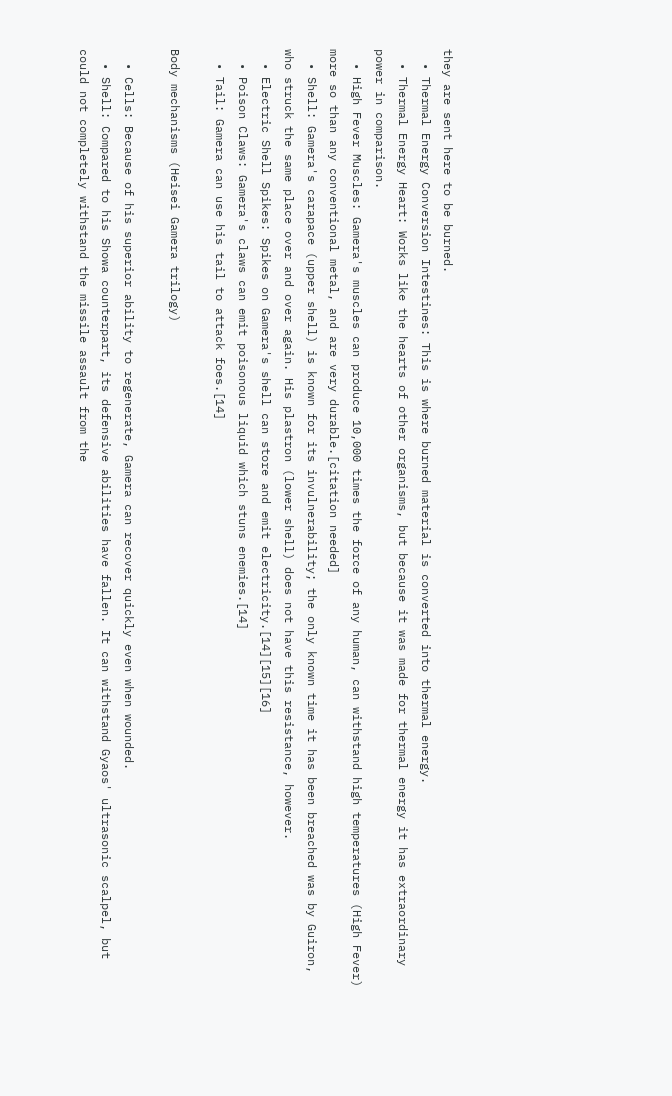they are sent here to be burned.
  • Thermal Energy Conversion Intestines: This is where burned material is converted into thermal energy.
  • Thermal Energy Heart: Works like the hearts of other organisms, but because it was made for thermal energy it has extraordinary power in comparison.
  • High Fever Muscles: Gamera's muscles can produce 10,000 times the force of any human, can withstand high temperatures (High Fever) more so than any conventional metal, and are very durable.[citation needed]
  • Shell: Gamera's carapace (upper shell) is known for its invulnerability; the only known time it has been breached was by Guiron, who struck the same place over and over again. His plastron (lower shell) does not have this resistance, however.
  • Electric Shell Spikes: Spikes on Gamera's shell can store and emit electricity.[14][15][16]
  • Poison Claws: Gamera's claws can emit poisonous liquid which stuns enemies.[14]
  • Tail: Gamera can use his tail to attack foes.[14]

Body mechanisms (Heisei Gamera trilogy)

  • Cells: Because of his superior ability to regenerate, Gamera can recover quickly even when wounded.
  • Shell: Compared to his Showa counterpart, its defensive abilities have fallen. It can withstand Gyaos' ultrasonic scalpel, but could not completely withstand the missile assault from the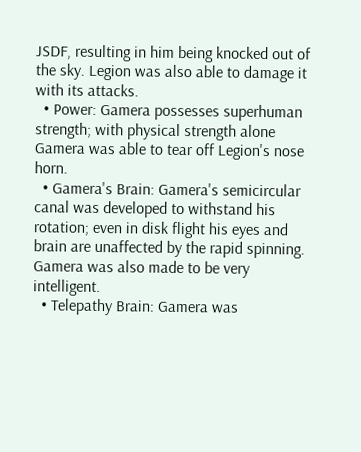JSDF, resulting in him being knocked out of the sky. Legion was also able to damage it with its attacks.
  • Power: Gamera possesses superhuman strength; with physical strength alone Gamera was able to tear off Legion's nose horn.
  • Gamera's Brain: Gamera's semicircular canal was developed to withstand his rotation; even in disk flight his eyes and brain are unaffected by the rapid spinning. Gamera was also made to be very intelligent.
  • Telepathy Brain: Gamera was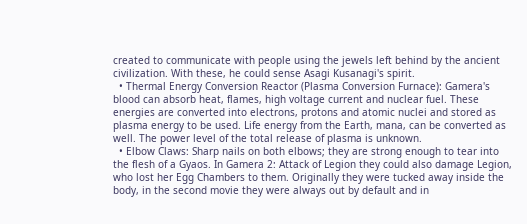created to communicate with people using the jewels left behind by the ancient civilization. With these, he could sense Asagi Kusanagi's spirit.
  • Thermal Energy Conversion Reactor (Plasma Conversion Furnace): Gamera's blood can absorb heat, flames, high voltage current and nuclear fuel. These energies are converted into electrons, protons and atomic nuclei and stored as plasma energy to be used. Life energy from the Earth, mana, can be converted as well. The power level of the total release of plasma is unknown.
  • Elbow Claws: Sharp nails on both elbows; they are strong enough to tear into the flesh of a Gyaos. In Gamera 2: Attack of Legion they could also damage Legion, who lost her Egg Chambers to them. Originally they were tucked away inside the body, in the second movie they were always out by default and in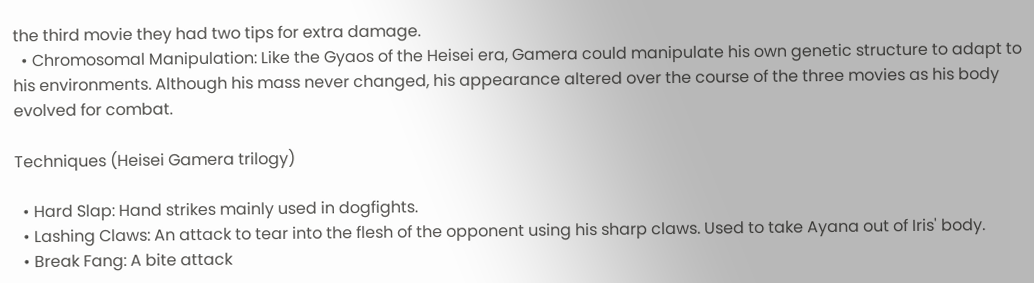the third movie they had two tips for extra damage.
  • Chromosomal Manipulation: Like the Gyaos of the Heisei era, Gamera could manipulate his own genetic structure to adapt to his environments. Although his mass never changed, his appearance altered over the course of the three movies as his body evolved for combat.

Techniques (Heisei Gamera trilogy)

  • Hard Slap: Hand strikes mainly used in dogfights.
  • Lashing Claws: An attack to tear into the flesh of the opponent using his sharp claws. Used to take Ayana out of Iris' body.
  • Break Fang: A bite attack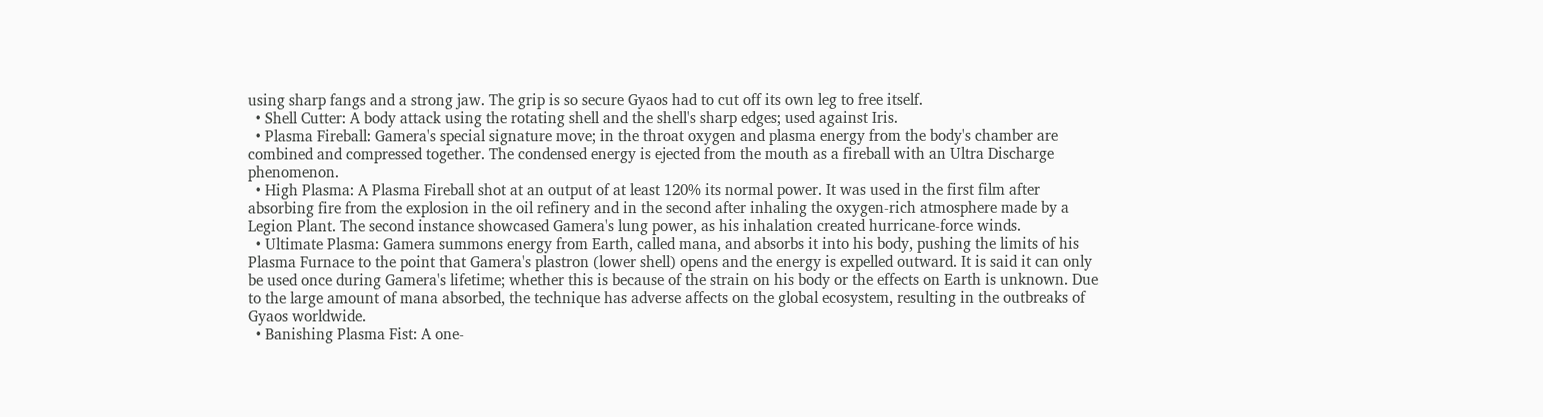using sharp fangs and a strong jaw. The grip is so secure Gyaos had to cut off its own leg to free itself.
  • Shell Cutter: A body attack using the rotating shell and the shell's sharp edges; used against Iris.
  • Plasma Fireball: Gamera's special signature move; in the throat oxygen and plasma energy from the body's chamber are combined and compressed together. The condensed energy is ejected from the mouth as a fireball with an Ultra Discharge phenomenon.
  • High Plasma: A Plasma Fireball shot at an output of at least 120% its normal power. It was used in the first film after absorbing fire from the explosion in the oil refinery and in the second after inhaling the oxygen-rich atmosphere made by a Legion Plant. The second instance showcased Gamera's lung power, as his inhalation created hurricane-force winds.
  • Ultimate Plasma: Gamera summons energy from Earth, called mana, and absorbs it into his body, pushing the limits of his Plasma Furnace to the point that Gamera's plastron (lower shell) opens and the energy is expelled outward. It is said it can only be used once during Gamera's lifetime; whether this is because of the strain on his body or the effects on Earth is unknown. Due to the large amount of mana absorbed, the technique has adverse affects on the global ecosystem, resulting in the outbreaks of Gyaos worldwide.
  • Banishing Plasma Fist: A one-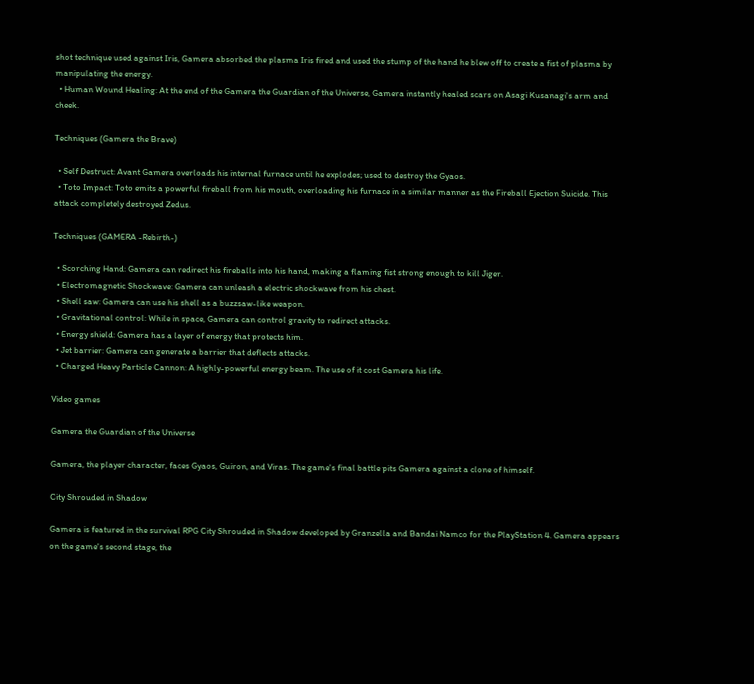shot technique used against Iris, Gamera absorbed the plasma Iris fired and used the stump of the hand he blew off to create a fist of plasma by manipulating the energy.
  • Human Wound Healing: At the end of the Gamera the Guardian of the Universe, Gamera instantly healed scars on Asagi Kusanagi's arm and cheek.

Techniques (Gamera the Brave)

  • Self Destruct: Avant Gamera overloads his internal furnace until he explodes; used to destroy the Gyaos.
  • Toto Impact: Toto emits a powerful fireball from his mouth, overloading his furnace in a similar manner as the Fireball Ejection Suicide. This attack completely destroyed Zedus.

Techniques (GAMERA -Rebirth-)

  • Scorching Hand: Gamera can redirect his fireballs into his hand, making a flaming fist strong enough to kill Jiger.
  • Electromagnetic Shockwave: Gamera can unleash a electric shockwave from his chest.
  • Shell saw: Gamera can use his shell as a buzzsaw-like weapon.
  • Gravitational control: While in space, Gamera can control gravity to redirect attacks.
  • Energy shield: Gamera has a layer of energy that protects him.
  • Jet barrier: Gamera can generate a barrier that deflects attacks.
  • Charged Heavy Particle Cannon: A highly-powerful energy beam. The use of it cost Gamera his life.

Video games

Gamera the Guardian of the Universe

Gamera, the player character, faces Gyaos, Guiron, and Viras. The game's final battle pits Gamera against a clone of himself.

City Shrouded in Shadow

Gamera is featured in the survival RPG City Shrouded in Shadow developed by Granzella and Bandai Namco for the PlayStation 4. Gamera appears on the game's second stage, the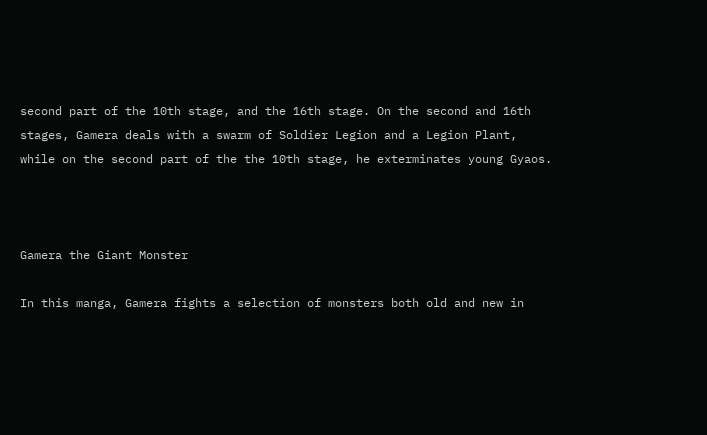second part of the 10th stage, and the 16th stage. On the second and 16th stages, Gamera deals with a swarm of Soldier Legion and a Legion Plant, while on the second part of the the 10th stage, he exterminates young Gyaos.



Gamera the Giant Monster

In this manga, Gamera fights a selection of monsters both old and new in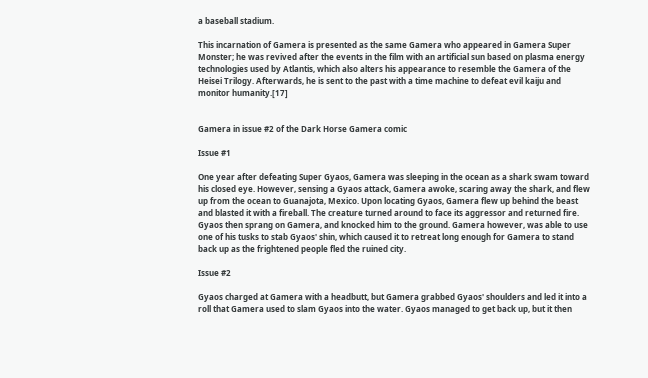a baseball stadium.

This incarnation of Gamera is presented as the same Gamera who appeared in Gamera Super Monster; he was revived after the events in the film with an artificial sun based on plasma energy technologies used by Atlantis, which also alters his appearance to resemble the Gamera of the Heisei Trilogy. Afterwards, he is sent to the past with a time machine to defeat evil kaiju and monitor humanity.[17]


Gamera in issue #2 of the Dark Horse Gamera comic

Issue #1

One year after defeating Super Gyaos, Gamera was sleeping in the ocean as a shark swam toward his closed eye. However, sensing a Gyaos attack, Gamera awoke, scaring away the shark, and flew up from the ocean to Guanajota, Mexico. Upon locating Gyaos, Gamera flew up behind the beast and blasted it with a fireball. The creature turned around to face its aggressor and returned fire. Gyaos then sprang on Gamera, and knocked him to the ground. Gamera however, was able to use one of his tusks to stab Gyaos' shin, which caused it to retreat long enough for Gamera to stand back up as the frightened people fled the ruined city.

Issue #2

Gyaos charged at Gamera with a headbutt, but Gamera grabbed Gyaos' shoulders and led it into a roll that Gamera used to slam Gyaos into the water. Gyaos managed to get back up, but it then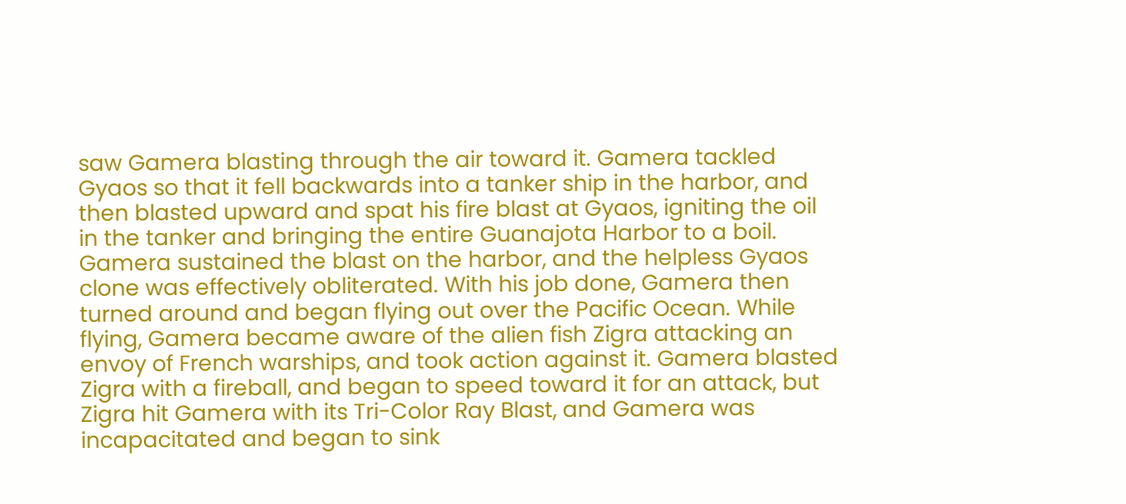saw Gamera blasting through the air toward it. Gamera tackled Gyaos so that it fell backwards into a tanker ship in the harbor, and then blasted upward and spat his fire blast at Gyaos, igniting the oil in the tanker and bringing the entire Guanajota Harbor to a boil. Gamera sustained the blast on the harbor, and the helpless Gyaos clone was effectively obliterated. With his job done, Gamera then turned around and began flying out over the Pacific Ocean. While flying, Gamera became aware of the alien fish Zigra attacking an envoy of French warships, and took action against it. Gamera blasted Zigra with a fireball, and began to speed toward it for an attack, but Zigra hit Gamera with its Tri-Color Ray Blast, and Gamera was incapacitated and began to sink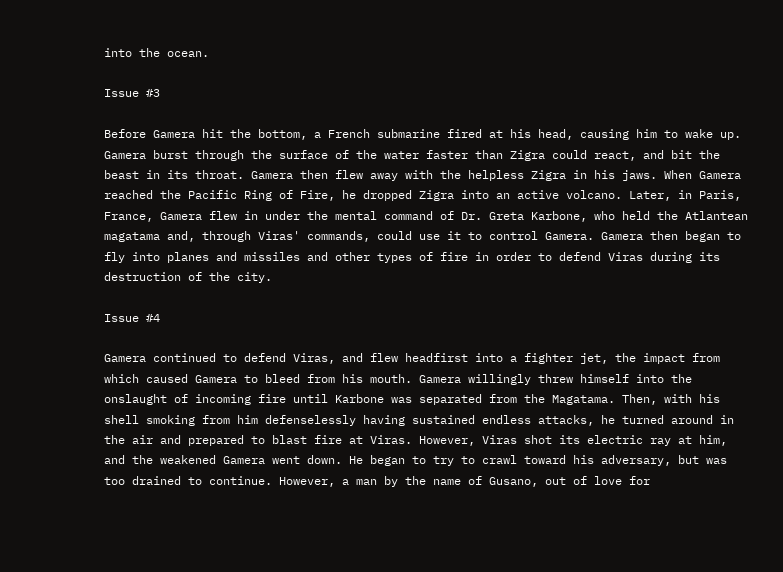into the ocean.

Issue #3

Before Gamera hit the bottom, a French submarine fired at his head, causing him to wake up. Gamera burst through the surface of the water faster than Zigra could react, and bit the beast in its throat. Gamera then flew away with the helpless Zigra in his jaws. When Gamera reached the Pacific Ring of Fire, he dropped Zigra into an active volcano. Later, in Paris, France, Gamera flew in under the mental command of Dr. Greta Karbone, who held the Atlantean magatama and, through Viras' commands, could use it to control Gamera. Gamera then began to fly into planes and missiles and other types of fire in order to defend Viras during its destruction of the city.

Issue #4

Gamera continued to defend Viras, and flew headfirst into a fighter jet, the impact from which caused Gamera to bleed from his mouth. Gamera willingly threw himself into the onslaught of incoming fire until Karbone was separated from the Magatama. Then, with his shell smoking from him defenselessly having sustained endless attacks, he turned around in the air and prepared to blast fire at Viras. However, Viras shot its electric ray at him, and the weakened Gamera went down. He began to try to crawl toward his adversary, but was too drained to continue. However, a man by the name of Gusano, out of love for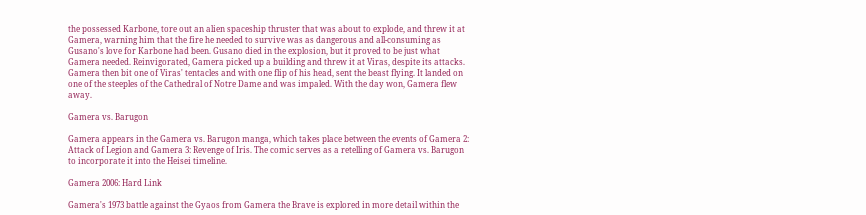the possessed Karbone, tore out an alien spaceship thruster that was about to explode, and threw it at Gamera, warning him that the fire he needed to survive was as dangerous and all-consuming as Gusano's love for Karbone had been. Gusano died in the explosion, but it proved to be just what Gamera needed. Reinvigorated, Gamera picked up a building and threw it at Viras, despite its attacks. Gamera then bit one of Viras' tentacles and with one flip of his head, sent the beast flying. It landed on one of the steeples of the Cathedral of Notre Dame and was impaled. With the day won, Gamera flew away.

Gamera vs. Barugon

Gamera appears in the Gamera vs. Barugon manga, which takes place between the events of Gamera 2: Attack of Legion and Gamera 3: Revenge of Iris. The comic serves as a retelling of Gamera vs. Barugon to incorporate it into the Heisei timeline.

Gamera 2006: Hard Link

Gamera's 1973 battle against the Gyaos from Gamera the Brave is explored in more detail within the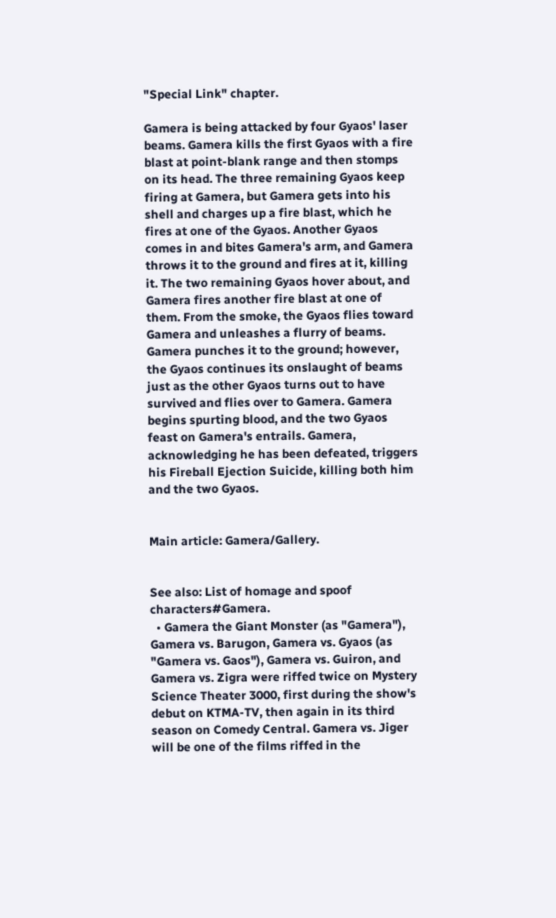"Special Link" chapter.

Gamera is being attacked by four Gyaos' laser beams. Gamera kills the first Gyaos with a fire blast at point-blank range and then stomps on its head. The three remaining Gyaos keep firing at Gamera, but Gamera gets into his shell and charges up a fire blast, which he fires at one of the Gyaos. Another Gyaos comes in and bites Gamera's arm, and Gamera throws it to the ground and fires at it, killing it. The two remaining Gyaos hover about, and Gamera fires another fire blast at one of them. From the smoke, the Gyaos flies toward Gamera and unleashes a flurry of beams. Gamera punches it to the ground; however, the Gyaos continues its onslaught of beams just as the other Gyaos turns out to have survived and flies over to Gamera. Gamera begins spurting blood, and the two Gyaos feast on Gamera's entrails. Gamera, acknowledging he has been defeated, triggers his Fireball Ejection Suicide, killing both him and the two Gyaos.


Main article: Gamera/Gallery.


See also: List of homage and spoof characters#Gamera.
  • Gamera the Giant Monster (as "Gamera"), Gamera vs. Barugon, Gamera vs. Gyaos (as "Gamera vs. Gaos"), Gamera vs. Guiron, and Gamera vs. Zigra were riffed twice on Mystery Science Theater 3000, first during the show's debut on KTMA-TV, then again in its third season on Comedy Central. Gamera vs. Jiger will be one of the films riffed in the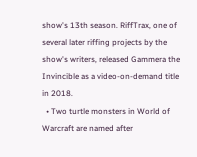show's 13th season. RiffTrax, one of several later riffing projects by the show's writers, released Gammera the Invincible as a video-on-demand title in 2018.
  • Two turtle monsters in World of Warcraft are named after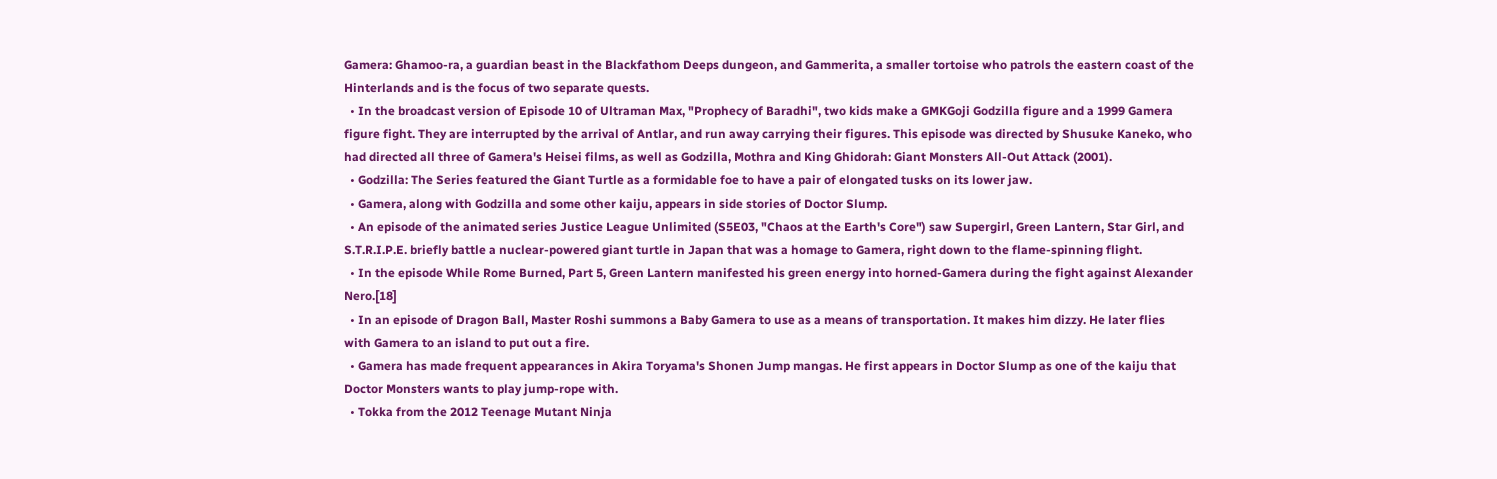Gamera: Ghamoo-ra, a guardian beast in the Blackfathom Deeps dungeon, and Gammerita, a smaller tortoise who patrols the eastern coast of the Hinterlands and is the focus of two separate quests.
  • In the broadcast version of Episode 10 of Ultraman Max, "Prophecy of Baradhi", two kids make a GMKGoji Godzilla figure and a 1999 Gamera figure fight. They are interrupted by the arrival of Antlar, and run away carrying their figures. This episode was directed by Shusuke Kaneko, who had directed all three of Gamera's Heisei films, as well as Godzilla, Mothra and King Ghidorah: Giant Monsters All-Out Attack (2001).
  • Godzilla: The Series featured the Giant Turtle as a formidable foe to have a pair of elongated tusks on its lower jaw.
  • Gamera, along with Godzilla and some other kaiju, appears in side stories of Doctor Slump.
  • An episode of the animated series Justice League Unlimited (S5E03, "Chaos at the Earth's Core") saw Supergirl, Green Lantern, Star Girl, and S.T.R.I.P.E. briefly battle a nuclear-powered giant turtle in Japan that was a homage to Gamera, right down to the flame-spinning flight.
  • In the episode While Rome Burned, Part 5, Green Lantern manifested his green energy into horned-Gamera during the fight against Alexander Nero.[18]
  • In an episode of Dragon Ball, Master Roshi summons a Baby Gamera to use as a means of transportation. It makes him dizzy. He later flies with Gamera to an island to put out a fire.
  • Gamera has made frequent appearances in Akira Toryama's Shonen Jump mangas. He first appears in Doctor Slump as one of the kaiju that Doctor Monsters wants to play jump-rope with.
  • Tokka from the 2012 Teenage Mutant Ninja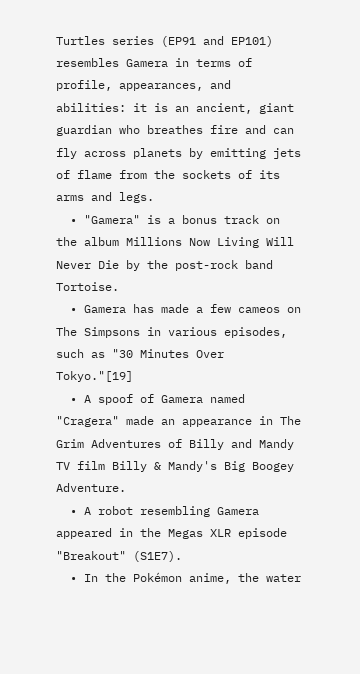Turtles series (EP91 and EP101) resembles Gamera in terms of profile, appearances, and abilities: it is an ancient, giant guardian who breathes fire and can fly across planets by emitting jets of flame from the sockets of its arms and legs.
  • "Gamera" is a bonus track on the album Millions Now Living Will Never Die by the post-rock band Tortoise.
  • Gamera has made a few cameos on The Simpsons in various episodes, such as "30 Minutes Over Tokyo."[19]
  • A spoof of Gamera named "Cragera" made an appearance in The Grim Adventures of Billy and Mandy TV film Billy & Mandy's Big Boogey Adventure.
  • A robot resembling Gamera appeared in the Megas XLR episode "Breakout" (S1E7).
  • In the Pokémon anime, the water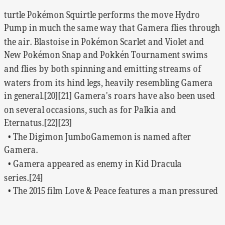turtle Pokémon Squirtle performs the move Hydro Pump in much the same way that Gamera flies through the air. Blastoise in Pokémon Scarlet and Violet and New Pokémon Snap and Pokkén Tournament swims and flies by both spinning and emitting streams of waters from its hind legs, heavily resembling Gamera in general.[20][21] Gamera's roars have also been used on several occasions, such as for Palkia and Eternatus.[22][23]
  • The Digimon JumboGamemon is named after Gamera.
  • Gamera appeared as enemy in Kid Dracula series.[24]
  • The 2015 film Love & Peace features a man pressured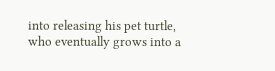into releasing his pet turtle, who eventually grows into a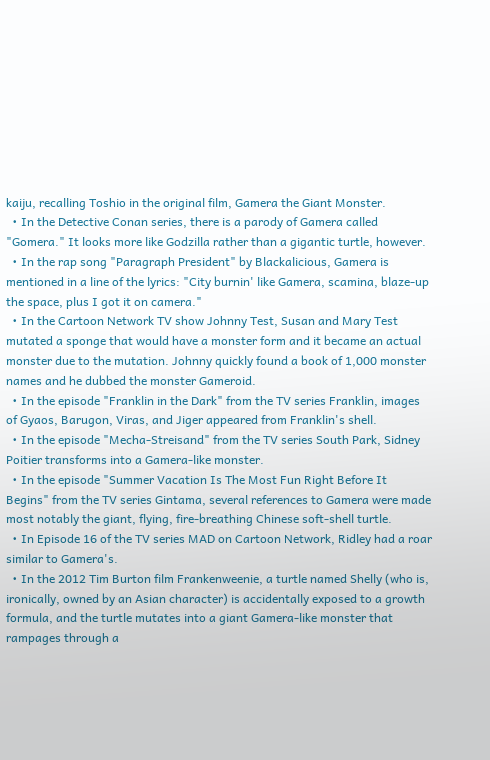kaiju, recalling Toshio in the original film, Gamera the Giant Monster.
  • In the Detective Conan series, there is a parody of Gamera called "Gomera." It looks more like Godzilla rather than a gigantic turtle, however.
  • In the rap song "Paragraph President" by Blackalicious, Gamera is mentioned in a line of the lyrics: "City burnin' like Gamera, scamina, blaze-up the space, plus I got it on camera."
  • In the Cartoon Network TV show Johnny Test, Susan and Mary Test mutated a sponge that would have a monster form and it became an actual monster due to the mutation. Johnny quickly found a book of 1,000 monster names and he dubbed the monster Gameroid.
  • In the episode "Franklin in the Dark" from the TV series Franklin, images of Gyaos, Barugon, Viras, and Jiger appeared from Franklin's shell.
  • In the episode "Mecha-Streisand" from the TV series South Park, Sidney Poitier transforms into a Gamera-like monster.
  • In the episode "Summer Vacation Is The Most Fun Right Before It Begins" from the TV series Gintama, several references to Gamera were made most notably the giant, flying, fire-breathing Chinese soft-shell turtle.
  • In Episode 16 of the TV series MAD on Cartoon Network, Ridley had a roar similar to Gamera's.
  • In the 2012 Tim Burton film Frankenweenie, a turtle named Shelly (who is, ironically, owned by an Asian character) is accidentally exposed to a growth formula, and the turtle mutates into a giant Gamera-like monster that rampages through a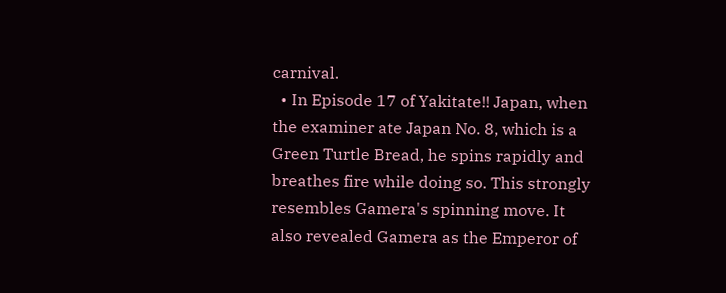carnival.
  • In Episode 17 of Yakitate!! Japan, when the examiner ate Japan No. 8, which is a Green Turtle Bread, he spins rapidly and breathes fire while doing so. This strongly resembles Gamera's spinning move. It also revealed Gamera as the Emperor of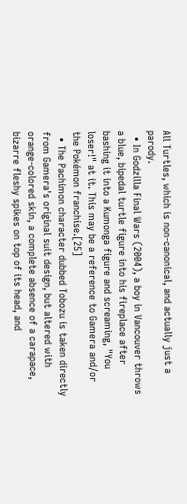All Turtles, which is non-canonical, and actually just a parody.
  • In Godzilla Final Wars (2004), a boy in Vancouver throws a blue, bipedal turtle figure into his fireplace after bashing it into a Kumonga figure and screaming, "You loser!" at it. This may be a reference to Gamera and/or the Pokémon franchise.[25]
  • The Pachimon character dubbed Tobozu is taken directly from Gamera's original suit design, but altered with orange-colored skin, a complete absence of a carapace, bizarre fleshy spikes on top of its head, and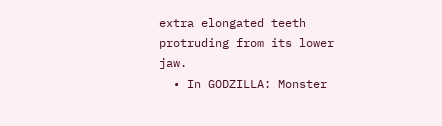extra elongated teeth protruding from its lower jaw.
  • In GODZILLA: Monster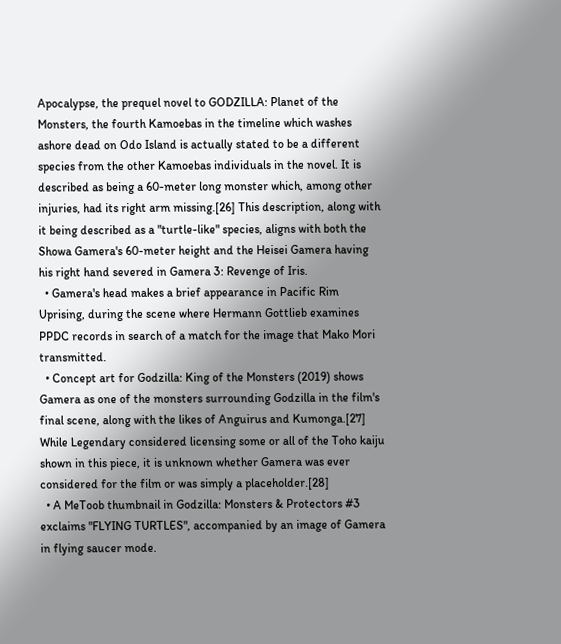Apocalypse, the prequel novel to GODZILLA: Planet of the Monsters, the fourth Kamoebas in the timeline which washes ashore dead on Odo Island is actually stated to be a different species from the other Kamoebas individuals in the novel. It is described as being a 60-meter long monster which, among other injuries, had its right arm missing.[26] This description, along with it being described as a "turtle-like" species, aligns with both the Showa Gamera's 60-meter height and the Heisei Gamera having his right hand severed in Gamera 3: Revenge of Iris.
  • Gamera's head makes a brief appearance in Pacific Rim Uprising, during the scene where Hermann Gottlieb examines PPDC records in search of a match for the image that Mako Mori transmitted.
  • Concept art for Godzilla: King of the Monsters (2019) shows Gamera as one of the monsters surrounding Godzilla in the film's final scene, along with the likes of Anguirus and Kumonga.[27] While Legendary considered licensing some or all of the Toho kaiju shown in this piece, it is unknown whether Gamera was ever considered for the film or was simply a placeholder.[28]
  • A MeToob thumbnail in Godzilla: Monsters & Protectors #3 exclaims "FLYING TURTLES", accompanied by an image of Gamera in flying saucer mode.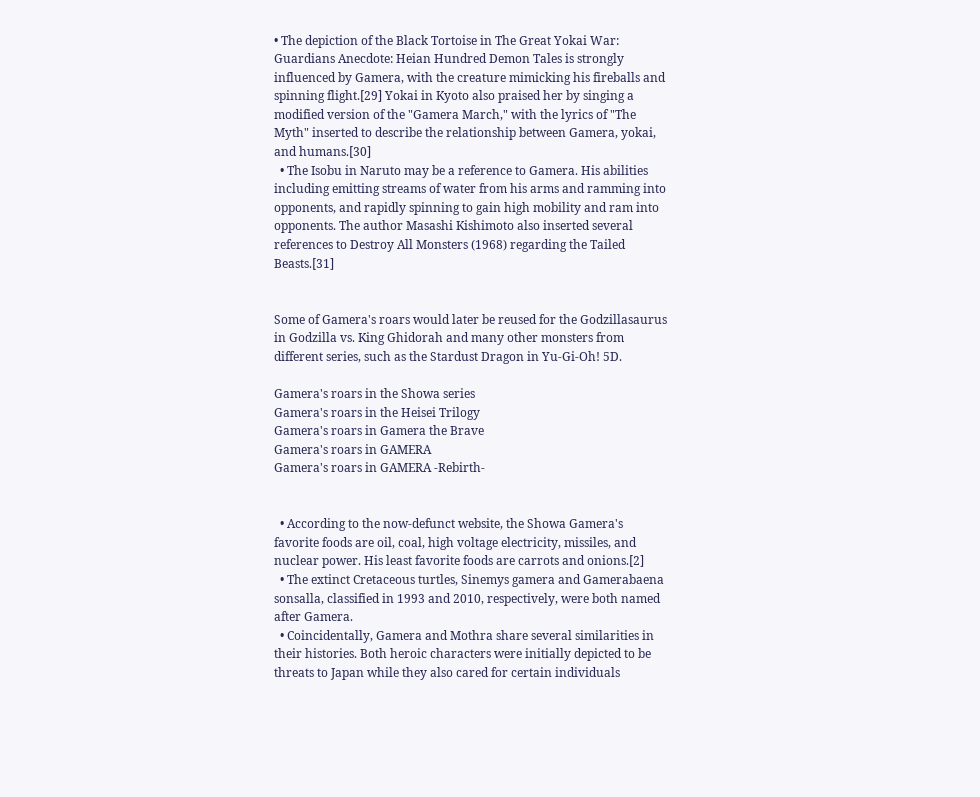• The depiction of the Black Tortoise in The Great Yokai War: Guardians Anecdote: Heian Hundred Demon Tales is strongly influenced by Gamera, with the creature mimicking his fireballs and spinning flight.[29] Yokai in Kyoto also praised her by singing a modified version of the "Gamera March," with the lyrics of "The Myth" inserted to describe the relationship between Gamera, yokai, and humans.[30]
  • The Isobu in Naruto may be a reference to Gamera. His abilities including emitting streams of water from his arms and ramming into opponents, and rapidly spinning to gain high mobility and ram into opponents. The author Masashi Kishimoto also inserted several references to Destroy All Monsters (1968) regarding the Tailed Beasts.[31]


Some of Gamera's roars would later be reused for the Godzillasaurus in Godzilla vs. King Ghidorah and many other monsters from different series, such as the Stardust Dragon in Yu-Gi-Oh! 5D.

Gamera's roars in the Showa series
Gamera's roars in the Heisei Trilogy
Gamera's roars in Gamera the Brave
Gamera's roars in GAMERA
Gamera's roars in GAMERA -Rebirth-


  • According to the now-defunct website, the Showa Gamera's favorite foods are oil, coal, high voltage electricity, missiles, and nuclear power. His least favorite foods are carrots and onions.[2]
  • The extinct Cretaceous turtles, Sinemys gamera and Gamerabaena sonsalla, classified in 1993 and 2010, respectively, were both named after Gamera.
  • Coincidentally, Gamera and Mothra share several similarities in their histories. Both heroic characters were initially depicted to be threats to Japan while they also cared for certain individuals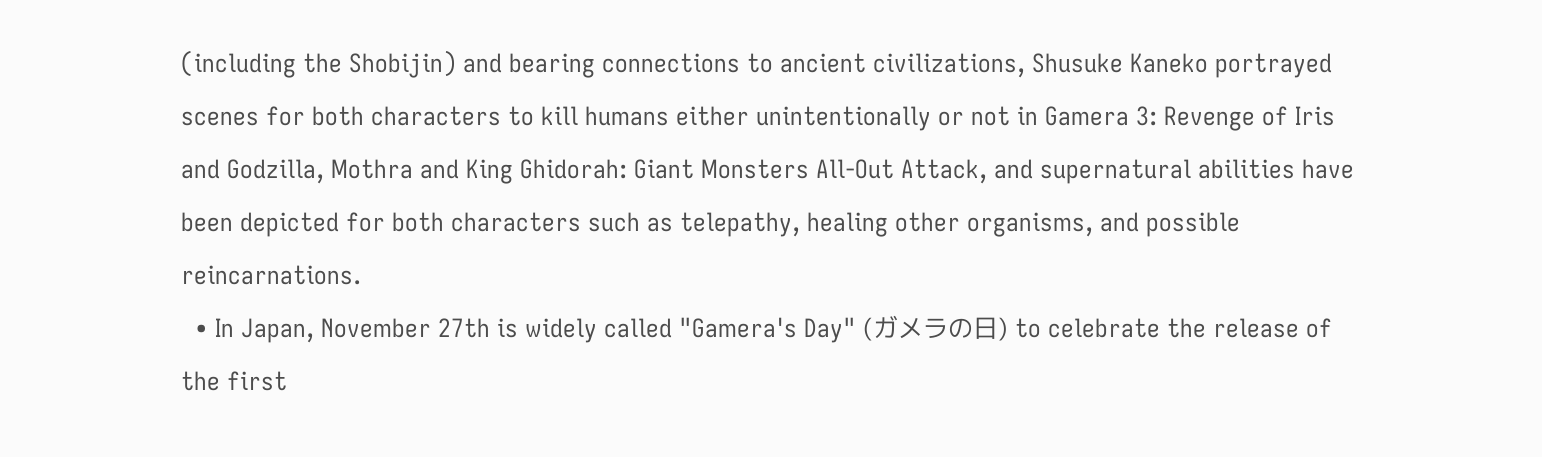(including the Shobijin) and bearing connections to ancient civilizations, Shusuke Kaneko portrayed scenes for both characters to kill humans either unintentionally or not in Gamera 3: Revenge of Iris and Godzilla, Mothra and King Ghidorah: Giant Monsters All-Out Attack, and supernatural abilities have been depicted for both characters such as telepathy, healing other organisms, and possible reincarnations.
  • In Japan, November 27th is widely called "Gamera's Day" (ガメラの日) to celebrate the release of the first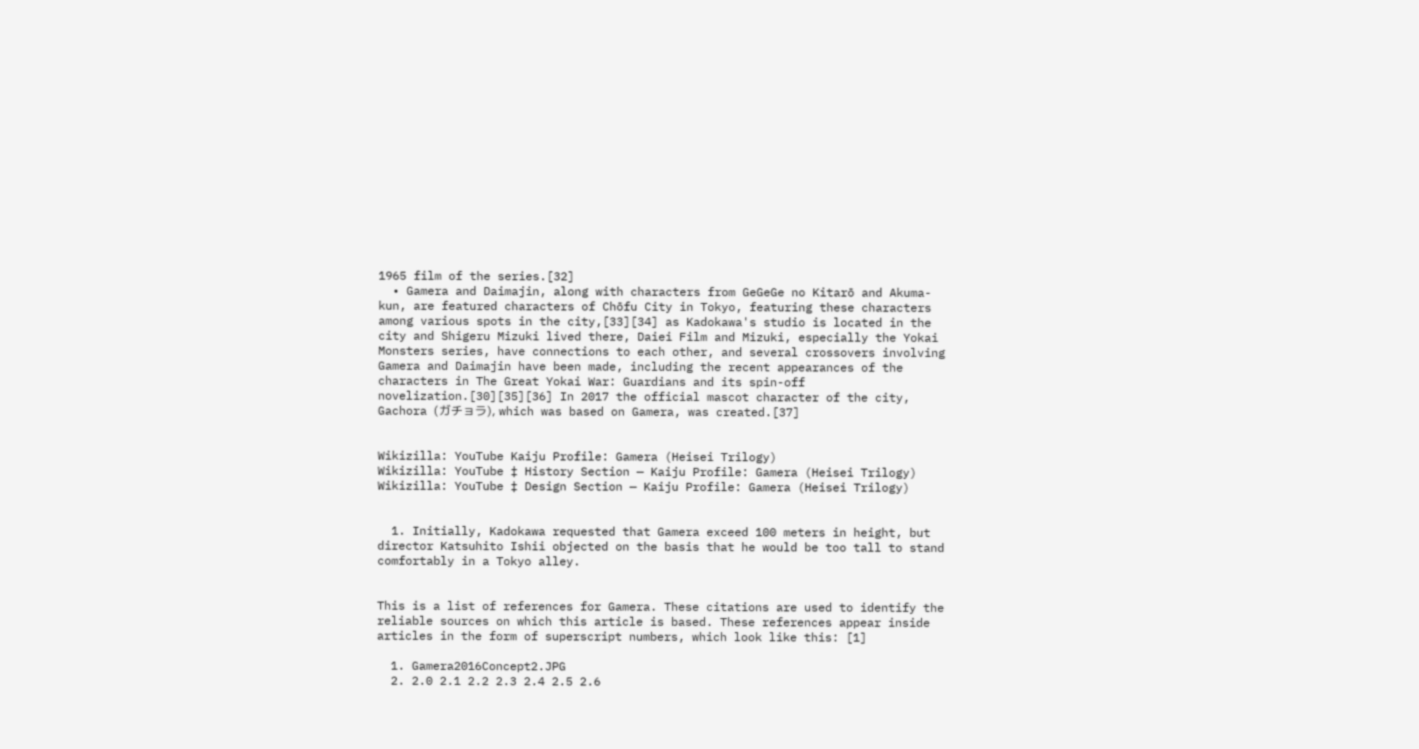1965 film of the series.[32]
  • Gamera and Daimajin, along with characters from GeGeGe no Kitarō and Akuma-kun, are featured characters of Chōfu City in Tokyo, featuring these characters among various spots in the city,[33][34] as Kadokawa's studio is located in the city and Shigeru Mizuki lived there, Daiei Film and Mizuki, especially the Yokai Monsters series, have connections to each other, and several crossovers involving Gamera and Daimajin have been made, including the recent appearances of the characters in The Great Yokai War: Guardians and its spin-off novelization.[30][35][36] In 2017 the official mascot character of the city, Gachora (ガチョラ), which was based on Gamera, was created.[37]


Wikizilla: YouTube Kaiju Profile: Gamera (Heisei Trilogy)
Wikizilla: YouTube ‡ History Section — Kaiju Profile: Gamera (Heisei Trilogy)
Wikizilla: YouTube ‡ Design Section — Kaiju Profile: Gamera (Heisei Trilogy)


  1. Initially, Kadokawa requested that Gamera exceed 100 meters in height, but director Katsuhito Ishii objected on the basis that he would be too tall to stand comfortably in a Tokyo alley.


This is a list of references for Gamera. These citations are used to identify the reliable sources on which this article is based. These references appear inside articles in the form of superscript numbers, which look like this: [1]

  1. Gamera2016Concept2.JPG
  2. 2.0 2.1 2.2 2.3 2.4 2.5 2.6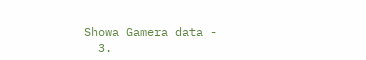Showa Gamera data -
  3.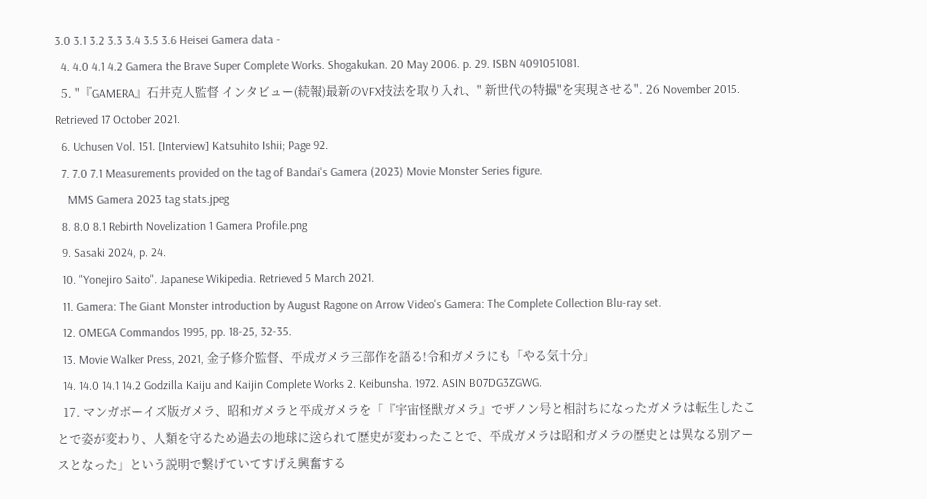3.0 3.1 3.2 3.3 3.4 3.5 3.6 Heisei Gamera data -
  4. 4.0 4.1 4.2 Gamera the Brave Super Complete Works. Shogakukan. 20 May 2006. p. 29. ISBN 4091051081.
  5. "『GAMERA』石井克人監督 インタビュー(続報)最新のVFX技法を取り入れ、" 新世代の特撮"を実現させる". 26 November 2015. Retrieved 17 October 2021.
  6. Uchusen Vol. 151. [Interview] Katsuhito Ishii; Page 92.
  7. 7.0 7.1 Measurements provided on the tag of Bandai's Gamera (2023) Movie Monster Series figure.
    MMS Gamera 2023 tag stats.jpeg
  8. 8.0 8.1 Rebirth Novelization 1 Gamera Profile.png
  9. Sasaki 2024, p. 24.
  10. "Yonejiro Saito". Japanese Wikipedia. Retrieved 5 March 2021.
  11. Gamera: The Giant Monster introduction by August Ragone on Arrow Video's Gamera: The Complete Collection Blu-ray set.
  12. OMEGA Commandos 1995, pp. 18-25, 32-35.
  13. Movie Walker Press, 2021, 金子修介監督、平成ガメラ三部作を語る!令和ガメラにも「やる気十分」
  14. 14.0 14.1 14.2 Godzilla Kaiju and Kaijin Complete Works 2. Keibunsha. 1972. ASIN B07DG3ZGWG.
  17. マンガボーイズ版ガメラ、昭和ガメラと平成ガメラを「『宇宙怪獣ガメラ』でザノン号と相討ちになったガメラは転生したことで姿が変わり、人類を守るため過去の地球に送られて歴史が変わったことで、平成ガメラは昭和ガメラの歴史とは異なる別アースとなった」という説明で繋げていてすげえ興奮する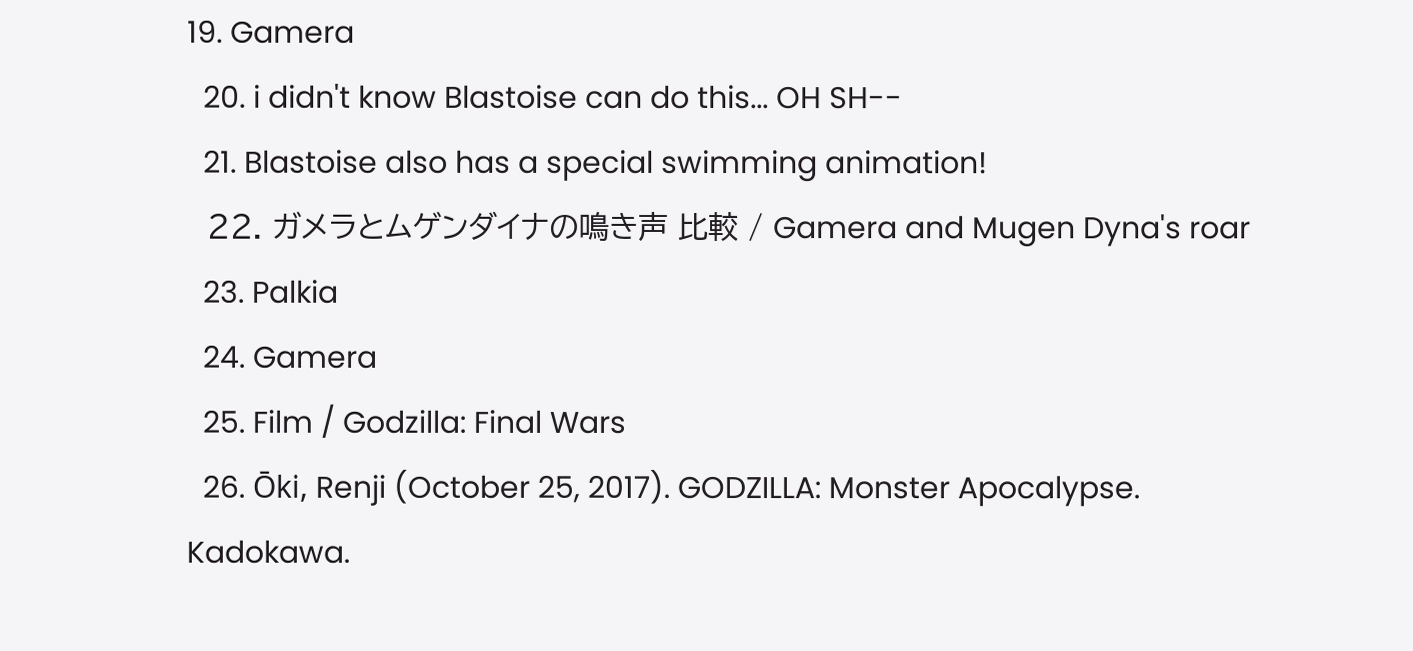19. Gamera
  20. i didn't know Blastoise can do this... OH SH--
  21. Blastoise also has a special swimming animation!
  22. ガメラとムゲンダイナの鳴き声 比較 / Gamera and Mugen Dyna's roar
  23. Palkia
  24. Gamera
  25. Film / Godzilla: Final Wars
  26. Ōki, Renji (October 25, 2017). GODZILLA: Monster Apocalypse. Kadokawa.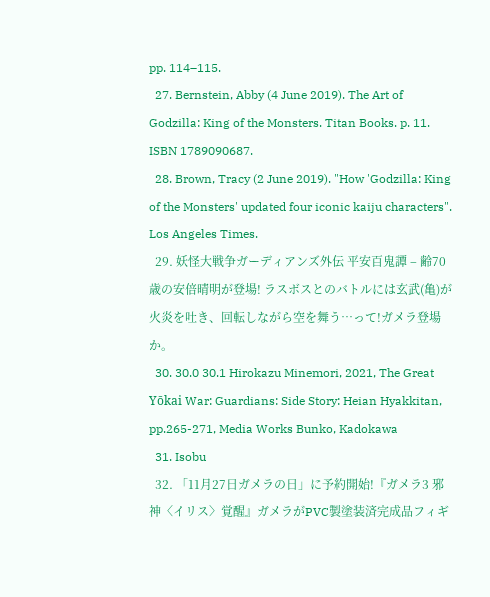pp. 114–115.
  27. Bernstein, Abby (4 June 2019). The Art of Godzilla: King of the Monsters. Titan Books. p. 11. ISBN 1789090687.
  28. Brown, Tracy (2 June 2019). "How 'Godzilla: King of the Monsters' updated four iconic kaiju characters". Los Angeles Times.
  29. 妖怪大戦争ガーディアンズ外伝 平安百鬼譚 – 齢70歳の安倍晴明が登場! ラスボスとのバトルには玄武(亀)が火炎を吐き、回転しながら空を舞う…って!ガメラ登場か。
  30. 30.0 30.1 Hirokazu Minemori, 2021, The Great Yōkai War: Guardians: Side Story: Heian Hyakkitan, pp.265-271, Media Works Bunko, Kadokawa
  31. Isobu
  32. 「11月27日ガメラの日」に予約開始!『ガメラ3 邪神〈イリス〉覚醒』ガメラがPVC製塗装済完成品フィギ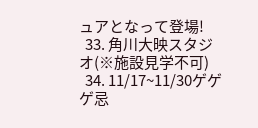ュアとなって登場!
  33. 角川大映スタジオ(※施設見学不可)
  34. 11/17~11/30ゲゲゲ忌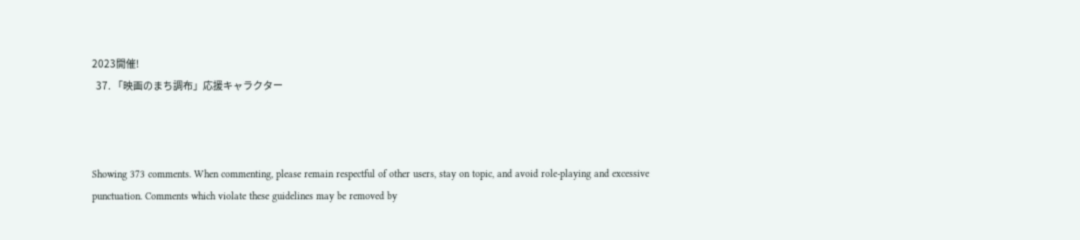2023開催!
  37. 「映画のまち調布」応援キャラクター



Showing 373 comments. When commenting, please remain respectful of other users, stay on topic, and avoid role-playing and excessive punctuation. Comments which violate these guidelines may be removed by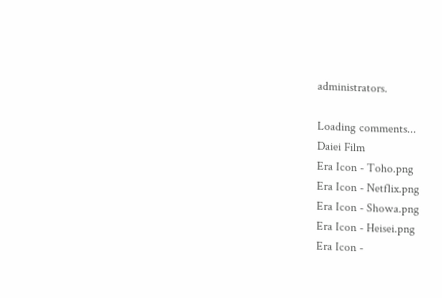administrators.

Loading comments...
Daiei Film
Era Icon - Toho.png
Era Icon - Netflix.png
Era Icon - Showa.png
Era Icon - Heisei.png
Era Icon -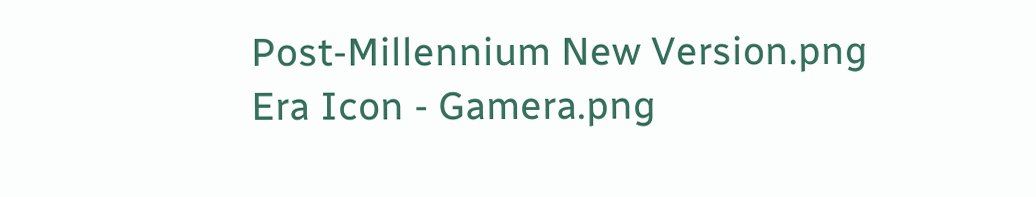Post-Millennium New Version.png
Era Icon - Gamera.png